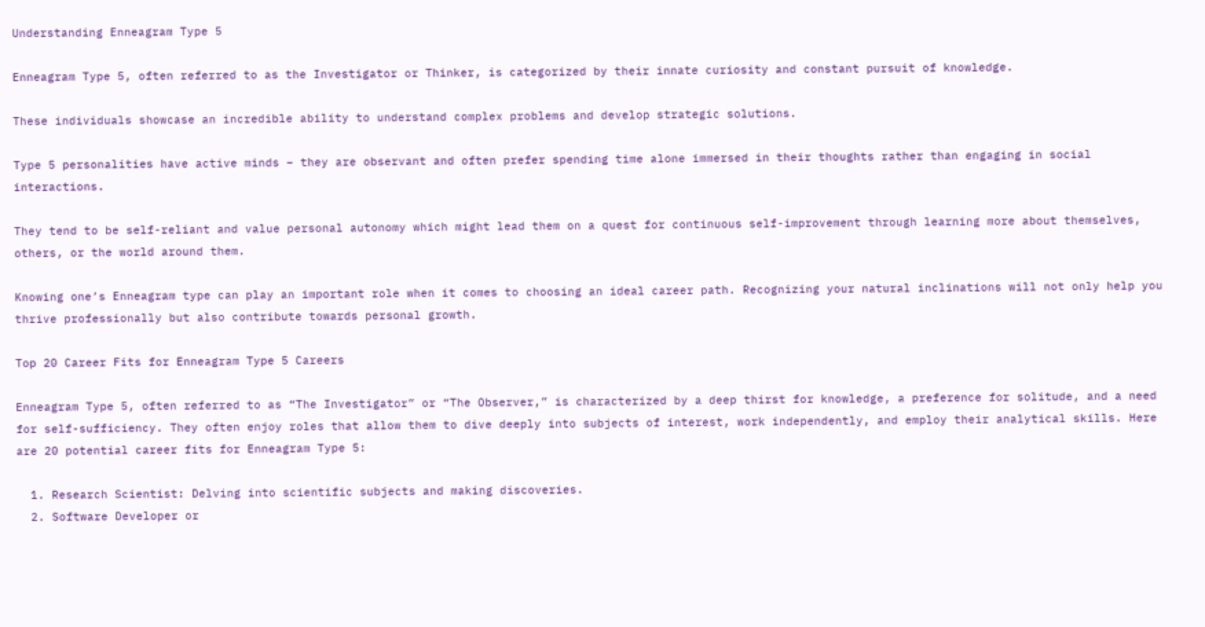Understanding Enneagram Type 5

Enneagram Type 5, often referred to as the Investigator or Thinker, is categorized by their innate curiosity and constant pursuit of knowledge.

These individuals showcase an incredible ability to understand complex problems and develop strategic solutions.

Type 5 personalities have active minds – they are observant and often prefer spending time alone immersed in their thoughts rather than engaging in social interactions.

They tend to be self-reliant and value personal autonomy which might lead them on a quest for continuous self-improvement through learning more about themselves, others, or the world around them.

Knowing one’s Enneagram type can play an important role when it comes to choosing an ideal career path. Recognizing your natural inclinations will not only help you thrive professionally but also contribute towards personal growth.

Top 20 Career Fits for Enneagram Type 5 Careers

Enneagram Type 5, often referred to as “The Investigator” or “The Observer,” is characterized by a deep thirst for knowledge, a preference for solitude, and a need for self-sufficiency. They often enjoy roles that allow them to dive deeply into subjects of interest, work independently, and employ their analytical skills. Here are 20 potential career fits for Enneagram Type 5:

  1. Research Scientist: Delving into scientific subjects and making discoveries.
  2. Software Developer or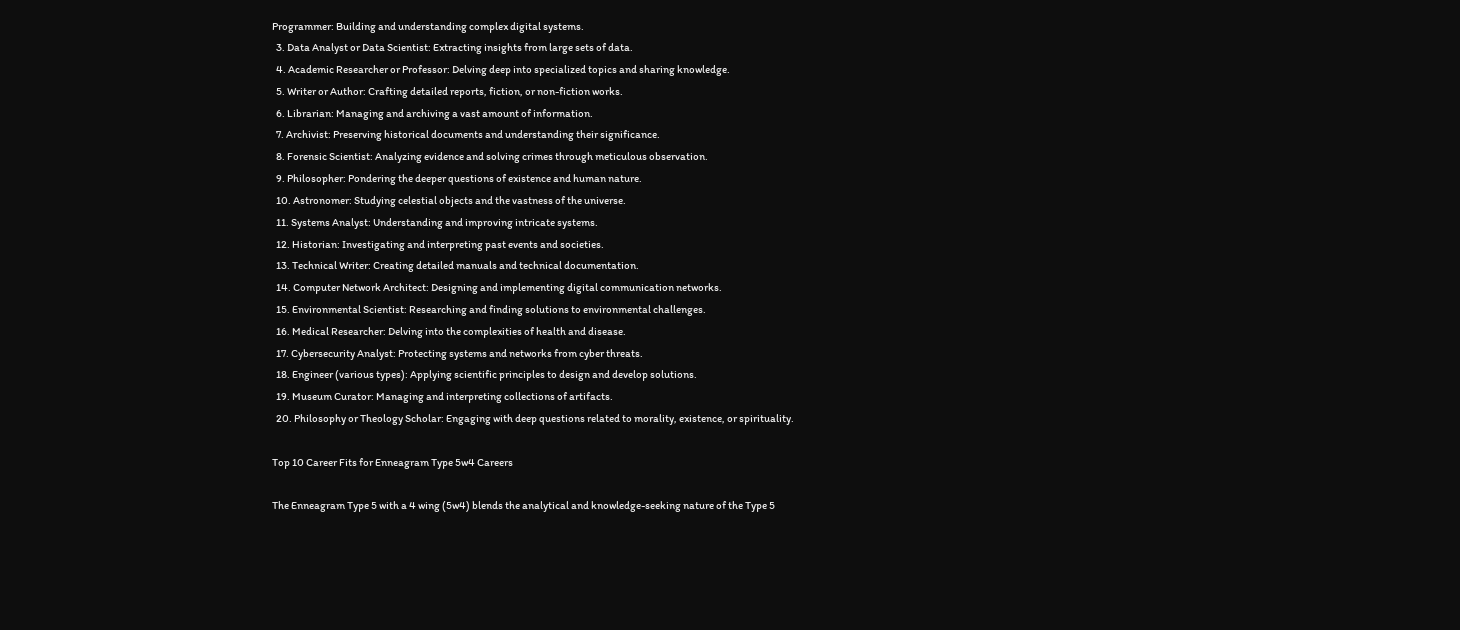Programmer: Building and understanding complex digital systems.
  3. Data Analyst or Data Scientist: Extracting insights from large sets of data.
  4. Academic Researcher or Professor: Delving deep into specialized topics and sharing knowledge.
  5. Writer or Author: Crafting detailed reports, fiction, or non-fiction works.
  6. Librarian: Managing and archiving a vast amount of information.
  7. Archivist: Preserving historical documents and understanding their significance.
  8. Forensic Scientist: Analyzing evidence and solving crimes through meticulous observation.
  9. Philosopher: Pondering the deeper questions of existence and human nature.
  10. Astronomer: Studying celestial objects and the vastness of the universe.
  11. Systems Analyst: Understanding and improving intricate systems.
  12. Historian: Investigating and interpreting past events and societies.
  13. Technical Writer: Creating detailed manuals and technical documentation.
  14. Computer Network Architect: Designing and implementing digital communication networks.
  15. Environmental Scientist: Researching and finding solutions to environmental challenges.
  16. Medical Researcher: Delving into the complexities of health and disease.
  17. Cybersecurity Analyst: Protecting systems and networks from cyber threats.
  18. Engineer (various types): Applying scientific principles to design and develop solutions.
  19. Museum Curator: Managing and interpreting collections of artifacts.
  20. Philosophy or Theology Scholar: Engaging with deep questions related to morality, existence, or spirituality.

Top 10 Career Fits for Enneagram Type 5w4 Careers

The Enneagram Type 5 with a 4 wing (5w4) blends the analytical and knowledge-seeking nature of the Type 5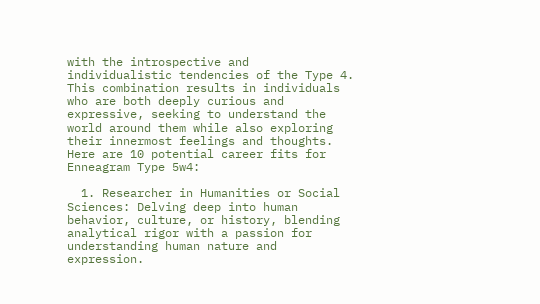with the introspective and individualistic tendencies of the Type 4. This combination results in individuals who are both deeply curious and expressive, seeking to understand the world around them while also exploring their innermost feelings and thoughts. Here are 10 potential career fits for Enneagram Type 5w4:

  1. Researcher in Humanities or Social Sciences: Delving deep into human behavior, culture, or history, blending analytical rigor with a passion for understanding human nature and expression.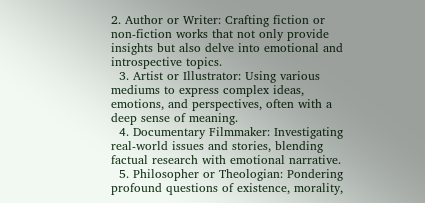2. Author or Writer: Crafting fiction or non-fiction works that not only provide insights but also delve into emotional and introspective topics.
  3. Artist or Illustrator: Using various mediums to express complex ideas, emotions, and perspectives, often with a deep sense of meaning.
  4. Documentary Filmmaker: Investigating real-world issues and stories, blending factual research with emotional narrative.
  5. Philosopher or Theologian: Pondering profound questions of existence, morality,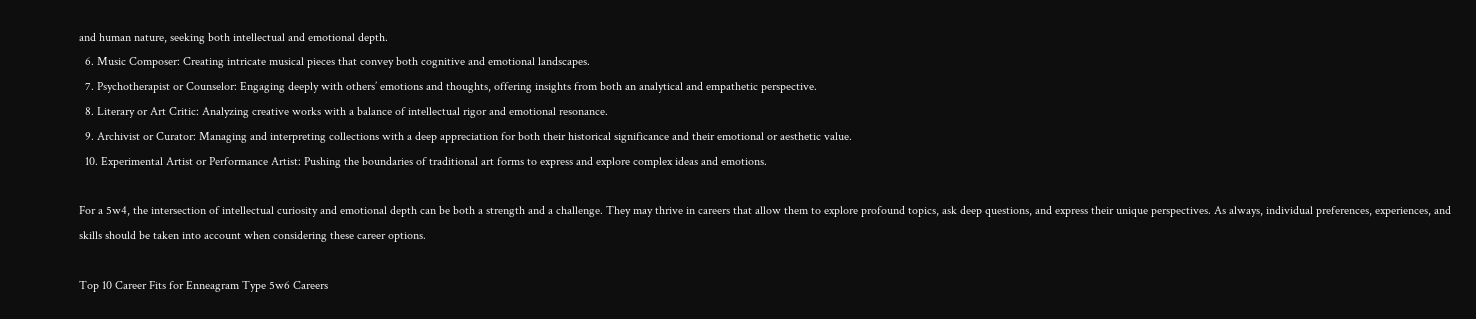and human nature, seeking both intellectual and emotional depth.
  6. Music Composer: Creating intricate musical pieces that convey both cognitive and emotional landscapes.
  7. Psychotherapist or Counselor: Engaging deeply with others’ emotions and thoughts, offering insights from both an analytical and empathetic perspective.
  8. Literary or Art Critic: Analyzing creative works with a balance of intellectual rigor and emotional resonance.
  9. Archivist or Curator: Managing and interpreting collections with a deep appreciation for both their historical significance and their emotional or aesthetic value.
  10. Experimental Artist or Performance Artist: Pushing the boundaries of traditional art forms to express and explore complex ideas and emotions.

For a 5w4, the intersection of intellectual curiosity and emotional depth can be both a strength and a challenge. They may thrive in careers that allow them to explore profound topics, ask deep questions, and express their unique perspectives. As always, individual preferences, experiences, and skills should be taken into account when considering these career options.

Top 10 Career Fits for Enneagram Type 5w6 Careers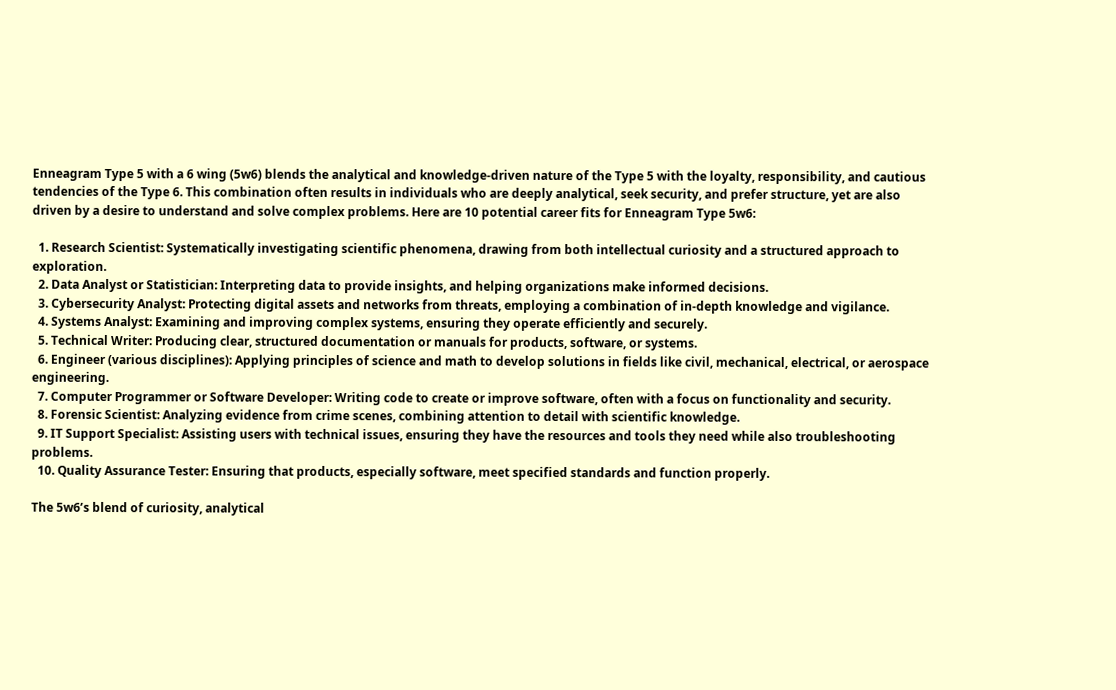Enneagram Type 5 with a 6 wing (5w6) blends the analytical and knowledge-driven nature of the Type 5 with the loyalty, responsibility, and cautious tendencies of the Type 6. This combination often results in individuals who are deeply analytical, seek security, and prefer structure, yet are also driven by a desire to understand and solve complex problems. Here are 10 potential career fits for Enneagram Type 5w6:

  1. Research Scientist: Systematically investigating scientific phenomena, drawing from both intellectual curiosity and a structured approach to exploration.
  2. Data Analyst or Statistician: Interpreting data to provide insights, and helping organizations make informed decisions.
  3. Cybersecurity Analyst: Protecting digital assets and networks from threats, employing a combination of in-depth knowledge and vigilance.
  4. Systems Analyst: Examining and improving complex systems, ensuring they operate efficiently and securely.
  5. Technical Writer: Producing clear, structured documentation or manuals for products, software, or systems.
  6. Engineer (various disciplines): Applying principles of science and math to develop solutions in fields like civil, mechanical, electrical, or aerospace engineering.
  7. Computer Programmer or Software Developer: Writing code to create or improve software, often with a focus on functionality and security.
  8. Forensic Scientist: Analyzing evidence from crime scenes, combining attention to detail with scientific knowledge.
  9. IT Support Specialist: Assisting users with technical issues, ensuring they have the resources and tools they need while also troubleshooting problems.
  10. Quality Assurance Tester: Ensuring that products, especially software, meet specified standards and function properly.

The 5w6’s blend of curiosity, analytical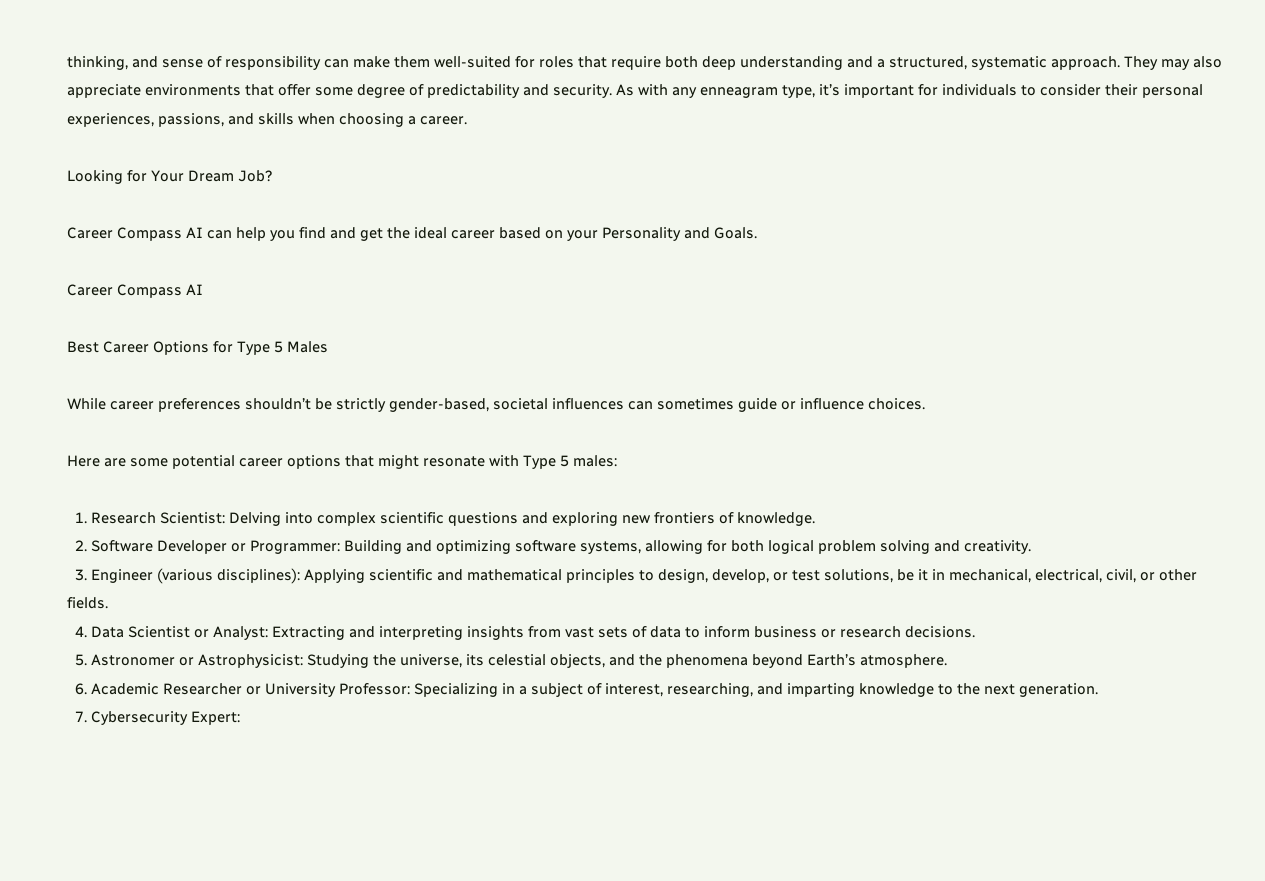thinking, and sense of responsibility can make them well-suited for roles that require both deep understanding and a structured, systematic approach. They may also appreciate environments that offer some degree of predictability and security. As with any enneagram type, it’s important for individuals to consider their personal experiences, passions, and skills when choosing a career.

Looking for Your Dream Job?

Career Compass AI can help you find and get the ideal career based on your Personality and Goals.

Career Compass AI

Best Career Options for Type 5 Males

While career preferences shouldn’t be strictly gender-based, societal influences can sometimes guide or influence choices.

Here are some potential career options that might resonate with Type 5 males:

  1. Research Scientist: Delving into complex scientific questions and exploring new frontiers of knowledge.
  2. Software Developer or Programmer: Building and optimizing software systems, allowing for both logical problem solving and creativity.
  3. Engineer (various disciplines): Applying scientific and mathematical principles to design, develop, or test solutions, be it in mechanical, electrical, civil, or other fields.
  4. Data Scientist or Analyst: Extracting and interpreting insights from vast sets of data to inform business or research decisions.
  5. Astronomer or Astrophysicist: Studying the universe, its celestial objects, and the phenomena beyond Earth’s atmosphere.
  6. Academic Researcher or University Professor: Specializing in a subject of interest, researching, and imparting knowledge to the next generation.
  7. Cybersecurity Expert: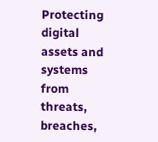Protecting digital assets and systems from threats, breaches,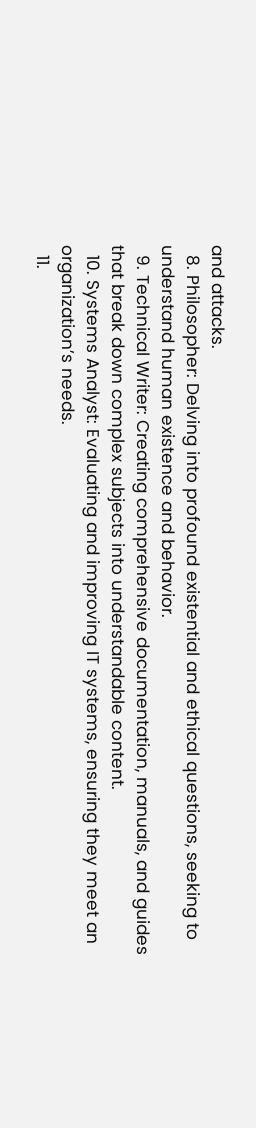and attacks.
  8. Philosopher: Delving into profound existential and ethical questions, seeking to understand human existence and behavior.
  9. Technical Writer: Creating comprehensive documentation, manuals, and guides that break down complex subjects into understandable content.
  10. Systems Analyst: Evaluating and improving IT systems, ensuring they meet an organization’s needs.
  11.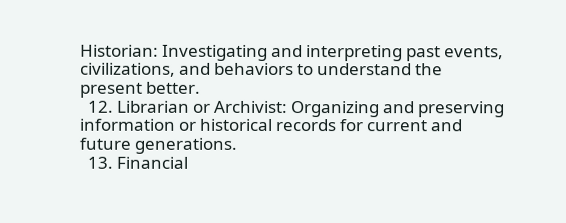Historian: Investigating and interpreting past events, civilizations, and behaviors to understand the present better.
  12. Librarian or Archivist: Organizing and preserving information or historical records for current and future generations.
  13. Financial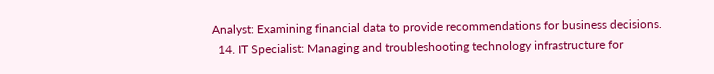Analyst: Examining financial data to provide recommendations for business decisions.
  14. IT Specialist: Managing and troubleshooting technology infrastructure for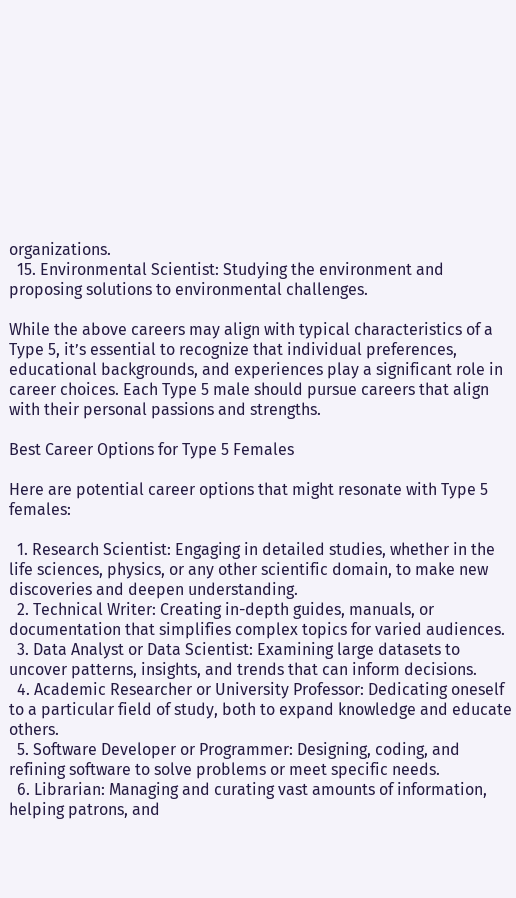organizations.
  15. Environmental Scientist: Studying the environment and proposing solutions to environmental challenges.

While the above careers may align with typical characteristics of a Type 5, it’s essential to recognize that individual preferences, educational backgrounds, and experiences play a significant role in career choices. Each Type 5 male should pursue careers that align with their personal passions and strengths.

Best Career Options for Type 5 Females

Here are potential career options that might resonate with Type 5 females:

  1. Research Scientist: Engaging in detailed studies, whether in the life sciences, physics, or any other scientific domain, to make new discoveries and deepen understanding.
  2. Technical Writer: Creating in-depth guides, manuals, or documentation that simplifies complex topics for varied audiences.
  3. Data Analyst or Data Scientist: Examining large datasets to uncover patterns, insights, and trends that can inform decisions.
  4. Academic Researcher or University Professor: Dedicating oneself to a particular field of study, both to expand knowledge and educate others.
  5. Software Developer or Programmer: Designing, coding, and refining software to solve problems or meet specific needs.
  6. Librarian: Managing and curating vast amounts of information, helping patrons, and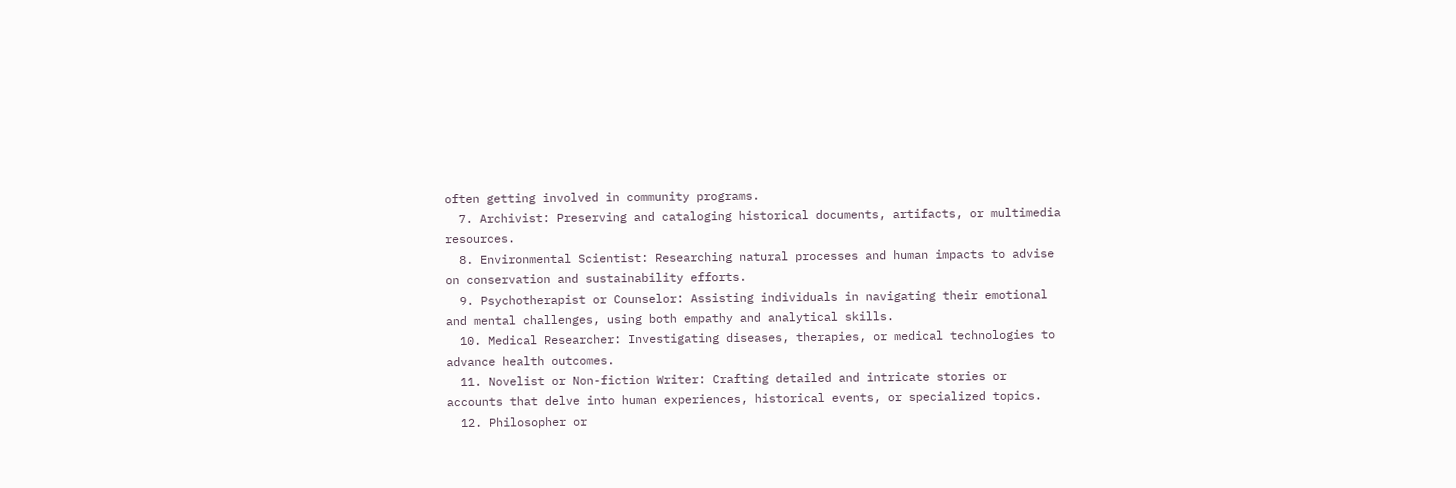often getting involved in community programs.
  7. Archivist: Preserving and cataloging historical documents, artifacts, or multimedia resources.
  8. Environmental Scientist: Researching natural processes and human impacts to advise on conservation and sustainability efforts.
  9. Psychotherapist or Counselor: Assisting individuals in navigating their emotional and mental challenges, using both empathy and analytical skills.
  10. Medical Researcher: Investigating diseases, therapies, or medical technologies to advance health outcomes.
  11. Novelist or Non-fiction Writer: Crafting detailed and intricate stories or accounts that delve into human experiences, historical events, or specialized topics.
  12. Philosopher or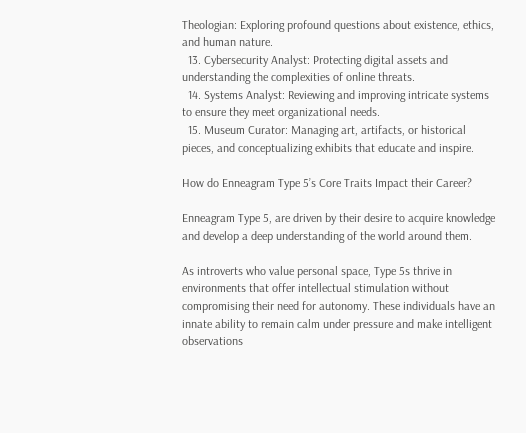Theologian: Exploring profound questions about existence, ethics, and human nature.
  13. Cybersecurity Analyst: Protecting digital assets and understanding the complexities of online threats.
  14. Systems Analyst: Reviewing and improving intricate systems to ensure they meet organizational needs.
  15. Museum Curator: Managing art, artifacts, or historical pieces, and conceptualizing exhibits that educate and inspire.

How do Enneagram Type 5’s Core Traits Impact their Career?

Enneagram Type 5, are driven by their desire to acquire knowledge and develop a deep understanding of the world around them.

As introverts who value personal space, Type 5s thrive in environments that offer intellectual stimulation without compromising their need for autonomy. These individuals have an innate ability to remain calm under pressure and make intelligent observations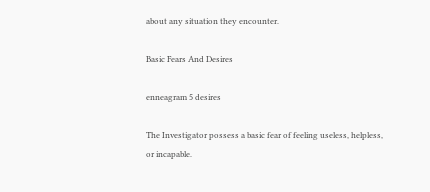about any situation they encounter.

Basic Fears And Desires

enneagram 5 desires

The Investigator possess a basic fear of feeling useless, helpless, or incapable.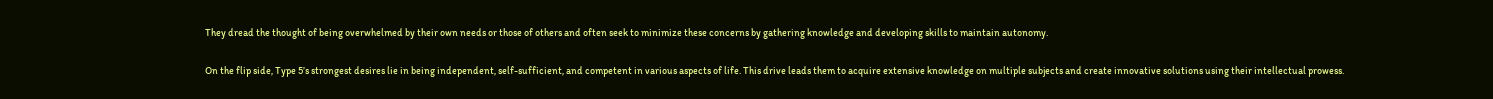They dread the thought of being overwhelmed by their own needs or those of others and often seek to minimize these concerns by gathering knowledge and developing skills to maintain autonomy.

On the flip side, Type 5’s strongest desires lie in being independent, self-sufficient, and competent in various aspects of life. This drive leads them to acquire extensive knowledge on multiple subjects and create innovative solutions using their intellectual prowess.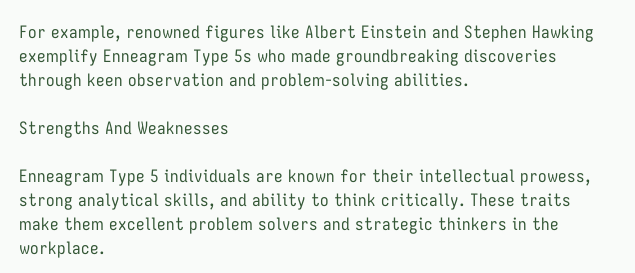For example, renowned figures like Albert Einstein and Stephen Hawking exemplify Enneagram Type 5s who made groundbreaking discoveries through keen observation and problem-solving abilities.

Strengths And Weaknesses

Enneagram Type 5 individuals are known for their intellectual prowess, strong analytical skills, and ability to think critically. These traits make them excellent problem solvers and strategic thinkers in the workplace.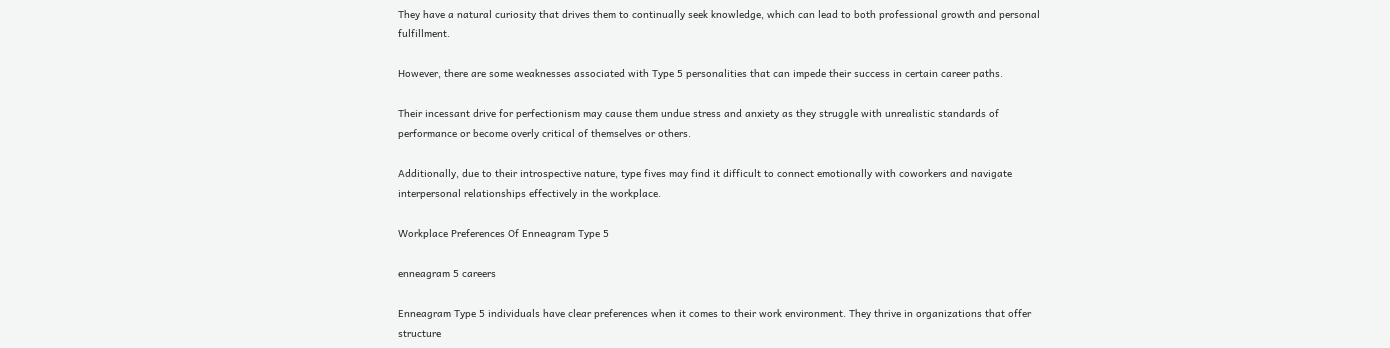They have a natural curiosity that drives them to continually seek knowledge, which can lead to both professional growth and personal fulfillment.

However, there are some weaknesses associated with Type 5 personalities that can impede their success in certain career paths.

Their incessant drive for perfectionism may cause them undue stress and anxiety as they struggle with unrealistic standards of performance or become overly critical of themselves or others.

Additionally, due to their introspective nature, type fives may find it difficult to connect emotionally with coworkers and navigate interpersonal relationships effectively in the workplace.

Workplace Preferences Of Enneagram Type 5

enneagram 5 careers

Enneagram Type 5 individuals have clear preferences when it comes to their work environment. They thrive in organizations that offer structure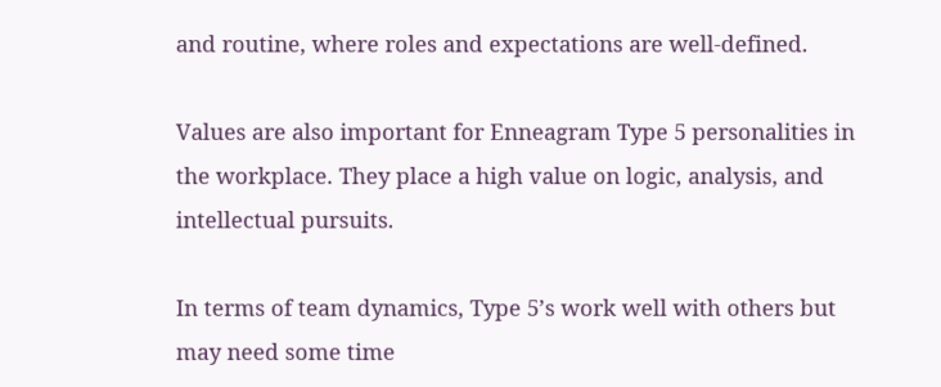and routine, where roles and expectations are well-defined.

Values are also important for Enneagram Type 5 personalities in the workplace. They place a high value on logic, analysis, and intellectual pursuits.

In terms of team dynamics, Type 5’s work well with others but may need some time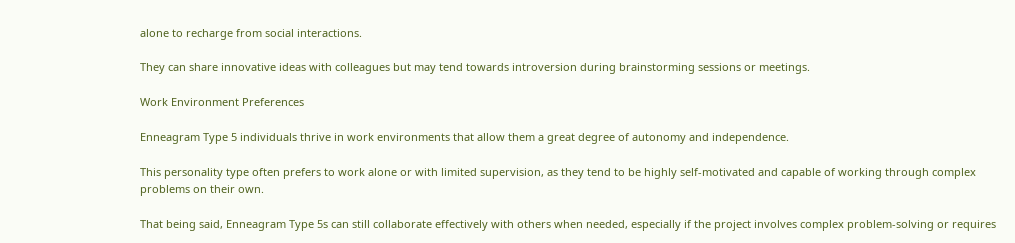alone to recharge from social interactions.

They can share innovative ideas with colleagues but may tend towards introversion during brainstorming sessions or meetings.

Work Environment Preferences

Enneagram Type 5 individuals thrive in work environments that allow them a great degree of autonomy and independence.

This personality type often prefers to work alone or with limited supervision, as they tend to be highly self-motivated and capable of working through complex problems on their own.

That being said, Enneagram Type 5s can still collaborate effectively with others when needed, especially if the project involves complex problem-solving or requires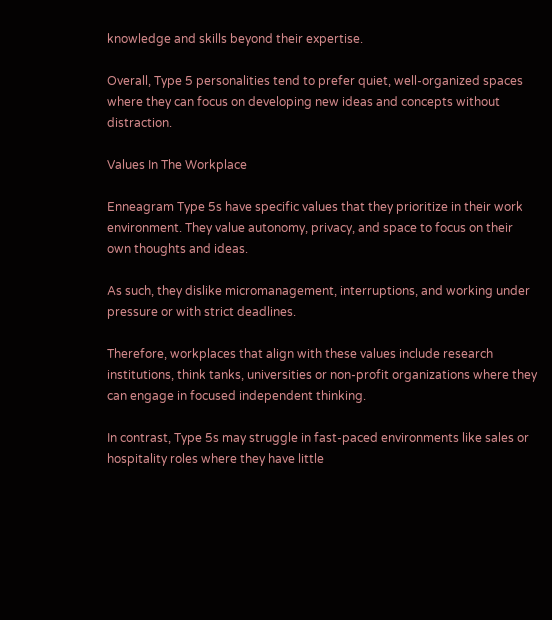knowledge and skills beyond their expertise.

Overall, Type 5 personalities tend to prefer quiet, well-organized spaces where they can focus on developing new ideas and concepts without distraction.

Values In The Workplace

Enneagram Type 5s have specific values that they prioritize in their work environment. They value autonomy, privacy, and space to focus on their own thoughts and ideas.

As such, they dislike micromanagement, interruptions, and working under pressure or with strict deadlines.

Therefore, workplaces that align with these values include research institutions, think tanks, universities or non-profit organizations where they can engage in focused independent thinking.

In contrast, Type 5s may struggle in fast-paced environments like sales or hospitality roles where they have little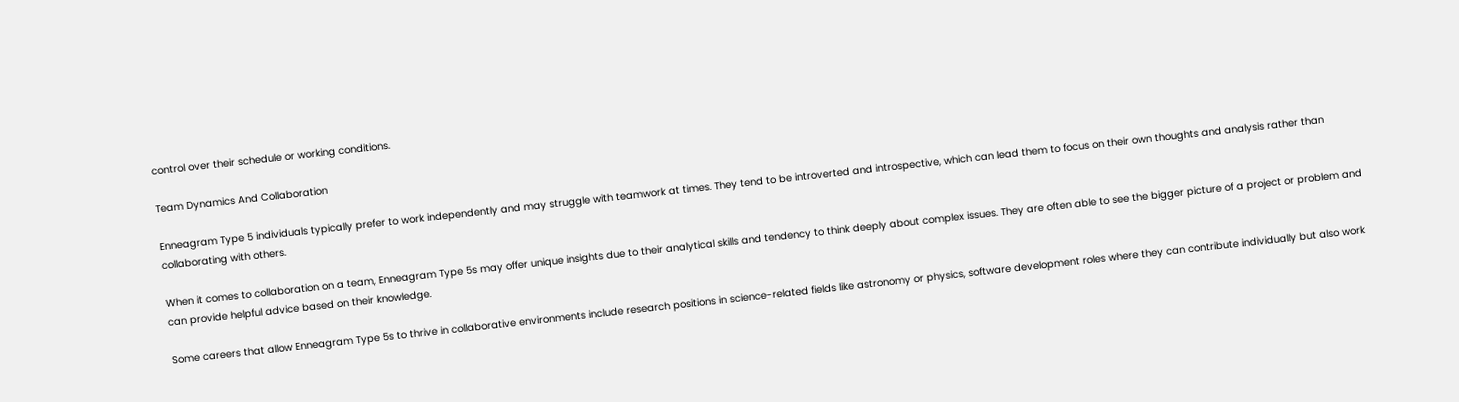control over their schedule or working conditions.

Team Dynamics And Collaboration

Enneagram Type 5 individuals typically prefer to work independently and may struggle with teamwork at times. They tend to be introverted and introspective, which can lead them to focus on their own thoughts and analysis rather than collaborating with others.

When it comes to collaboration on a team, Enneagram Type 5s may offer unique insights due to their analytical skills and tendency to think deeply about complex issues. They are often able to see the bigger picture of a project or problem and can provide helpful advice based on their knowledge.

Some careers that allow Enneagram Type 5s to thrive in collaborative environments include research positions in science-related fields like astronomy or physics, software development roles where they can contribute individually but also work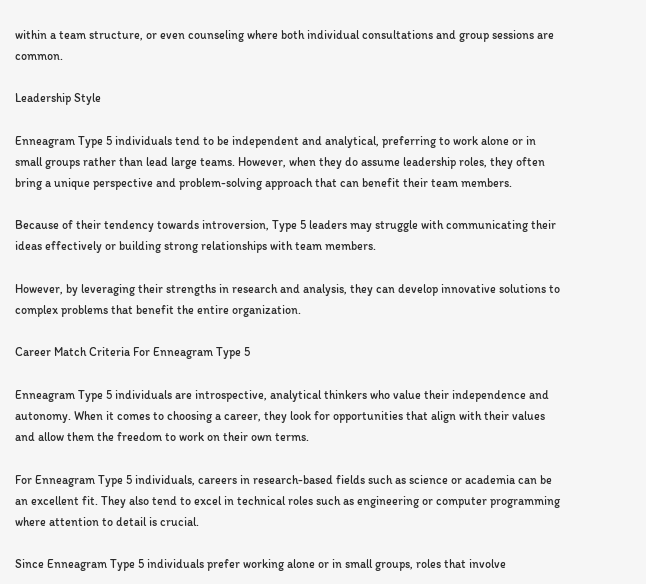within a team structure, or even counseling where both individual consultations and group sessions are common.

Leadership Style

Enneagram Type 5 individuals tend to be independent and analytical, preferring to work alone or in small groups rather than lead large teams. However, when they do assume leadership roles, they often bring a unique perspective and problem-solving approach that can benefit their team members.

Because of their tendency towards introversion, Type 5 leaders may struggle with communicating their ideas effectively or building strong relationships with team members.

However, by leveraging their strengths in research and analysis, they can develop innovative solutions to complex problems that benefit the entire organization.

Career Match Criteria For Enneagram Type 5

Enneagram Type 5 individuals are introspective, analytical thinkers who value their independence and autonomy. When it comes to choosing a career, they look for opportunities that align with their values and allow them the freedom to work on their own terms.

For Enneagram Type 5 individuals, careers in research-based fields such as science or academia can be an excellent fit. They also tend to excel in technical roles such as engineering or computer programming where attention to detail is crucial.

Since Enneagram Type 5 individuals prefer working alone or in small groups, roles that involve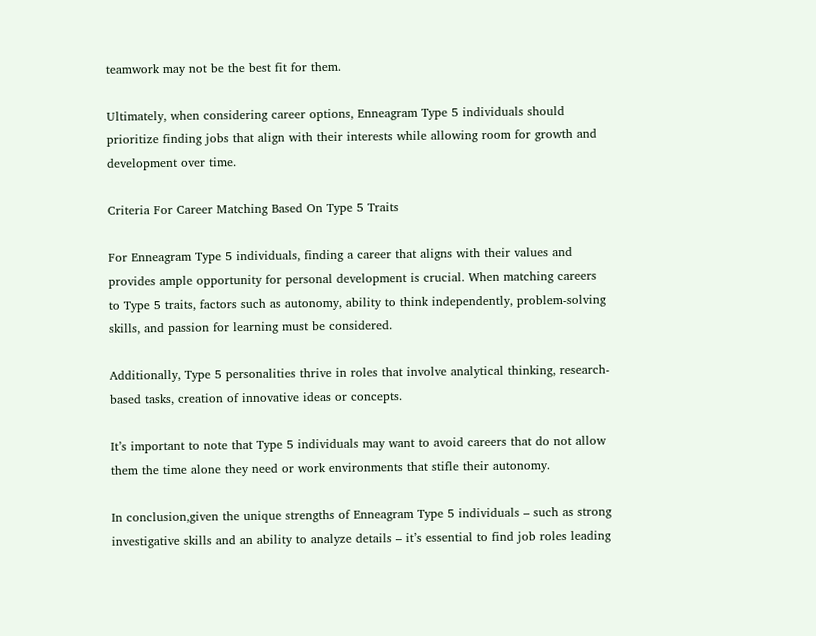teamwork may not be the best fit for them.

Ultimately, when considering career options, Enneagram Type 5 individuals should prioritize finding jobs that align with their interests while allowing room for growth and development over time.

Criteria For Career Matching Based On Type 5 Traits

For Enneagram Type 5 individuals, finding a career that aligns with their values and provides ample opportunity for personal development is crucial. When matching careers to Type 5 traits, factors such as autonomy, ability to think independently, problem-solving skills, and passion for learning must be considered.

Additionally, Type 5 personalities thrive in roles that involve analytical thinking, research-based tasks, creation of innovative ideas or concepts.

It’s important to note that Type 5 individuals may want to avoid careers that do not allow them the time alone they need or work environments that stifle their autonomy.

In conclusion,given the unique strengths of Enneagram Type 5 individuals – such as strong investigative skills and an ability to analyze details – it’s essential to find job roles leading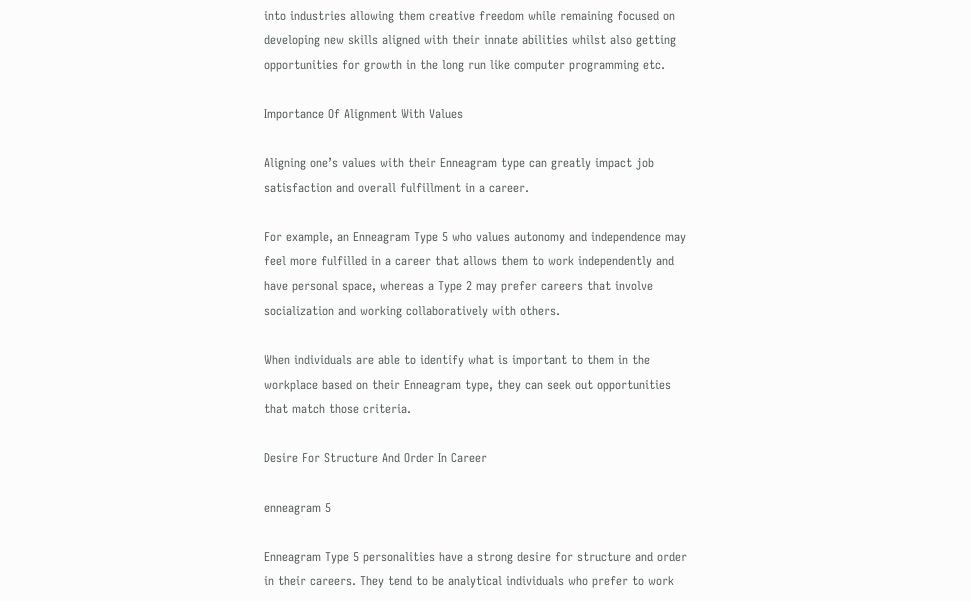into industries allowing them creative freedom while remaining focused on developing new skills aligned with their innate abilities whilst also getting opportunities for growth in the long run like computer programming etc.

Importance Of Alignment With Values

Aligning one’s values with their Enneagram type can greatly impact job satisfaction and overall fulfillment in a career.

For example, an Enneagram Type 5 who values autonomy and independence may feel more fulfilled in a career that allows them to work independently and have personal space, whereas a Type 2 may prefer careers that involve socialization and working collaboratively with others.

When individuals are able to identify what is important to them in the workplace based on their Enneagram type, they can seek out opportunities that match those criteria.

Desire For Structure And Order In Career

enneagram 5

Enneagram Type 5 personalities have a strong desire for structure and order in their careers. They tend to be analytical individuals who prefer to work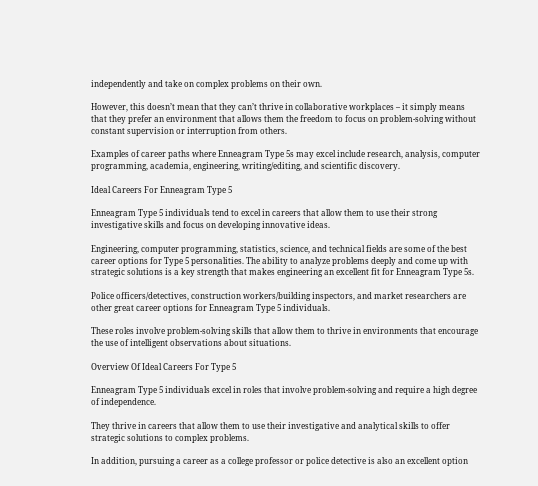independently and take on complex problems on their own.

However, this doesn’t mean that they can’t thrive in collaborative workplaces – it simply means that they prefer an environment that allows them the freedom to focus on problem-solving without constant supervision or interruption from others.

Examples of career paths where Enneagram Type 5s may excel include research, analysis, computer programming, academia, engineering, writing/editing, and scientific discovery.

Ideal Careers For Enneagram Type 5

Enneagram Type 5 individuals tend to excel in careers that allow them to use their strong investigative skills and focus on developing innovative ideas.

Engineering, computer programming, statistics, science, and technical fields are some of the best career options for Type 5 personalities. The ability to analyze problems deeply and come up with strategic solutions is a key strength that makes engineering an excellent fit for Enneagram Type 5s.

Police officers/detectives, construction workers/building inspectors, and market researchers are other great career options for Enneagram Type 5 individuals.

These roles involve problem-solving skills that allow them to thrive in environments that encourage the use of intelligent observations about situations.

Overview Of Ideal Careers For Type 5

Enneagram Type 5 individuals excel in roles that involve problem-solving and require a high degree of independence.

They thrive in careers that allow them to use their investigative and analytical skills to offer strategic solutions to complex problems.

In addition, pursuing a career as a college professor or police detective is also an excellent option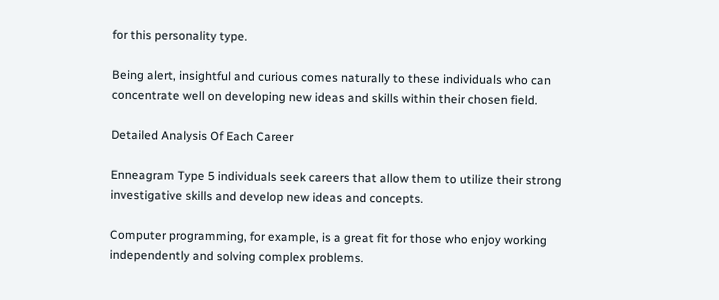for this personality type.

Being alert, insightful and curious comes naturally to these individuals who can concentrate well on developing new ideas and skills within their chosen field.

Detailed Analysis Of Each Career

Enneagram Type 5 individuals seek careers that allow them to utilize their strong investigative skills and develop new ideas and concepts.

Computer programming, for example, is a great fit for those who enjoy working independently and solving complex problems.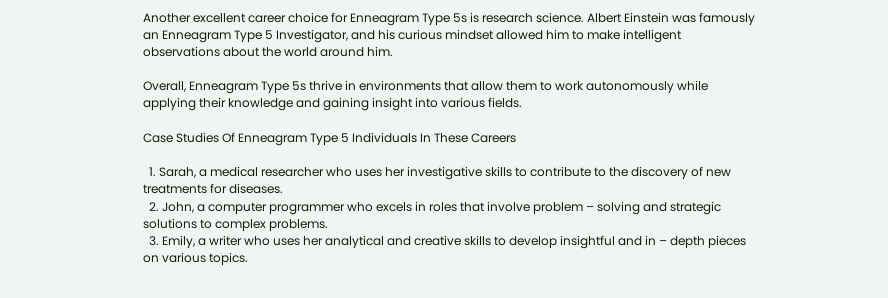Another excellent career choice for Enneagram Type 5s is research science. Albert Einstein was famously an Enneagram Type 5 Investigator, and his curious mindset allowed him to make intelligent observations about the world around him.

Overall, Enneagram Type 5s thrive in environments that allow them to work autonomously while applying their knowledge and gaining insight into various fields.

Case Studies Of Enneagram Type 5 Individuals In These Careers

  1. Sarah, a medical researcher who uses her investigative skills to contribute to the discovery of new treatments for diseases.
  2. John, a computer programmer who excels in roles that involve problem – solving and strategic solutions to complex problems.
  3. Emily, a writer who uses her analytical and creative skills to develop insightful and in – depth pieces on various topics.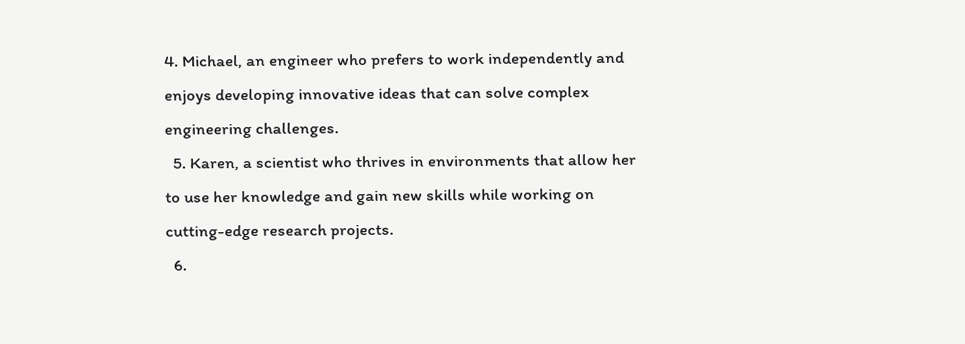4. Michael, an engineer who prefers to work independently and enjoys developing innovative ideas that can solve complex engineering challenges.
  5. Karen, a scientist who thrives in environments that allow her to use her knowledge and gain new skills while working on cutting-edge research projects.
  6.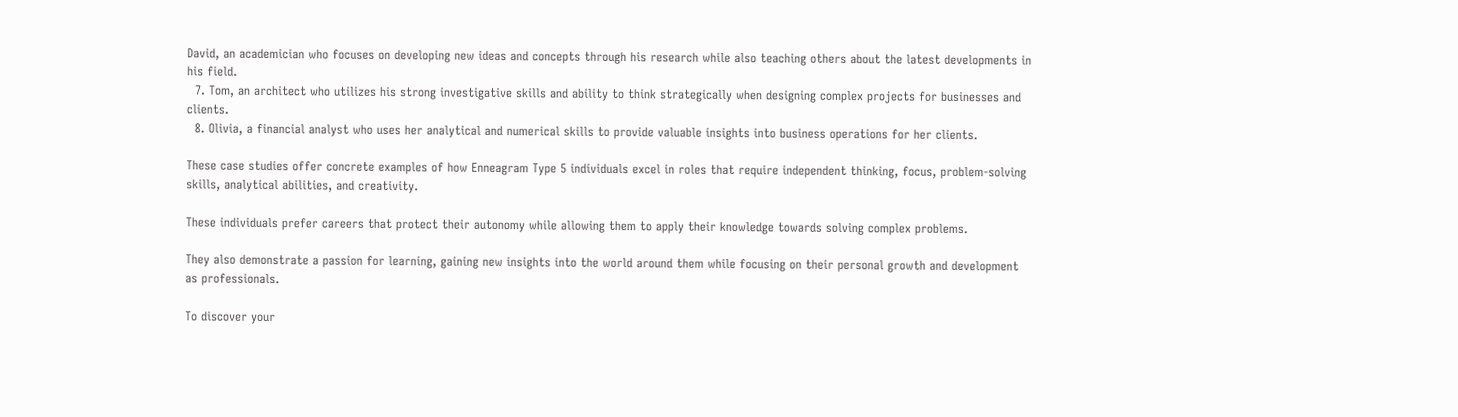David, an academician who focuses on developing new ideas and concepts through his research while also teaching others about the latest developments in his field.
  7. Tom, an architect who utilizes his strong investigative skills and ability to think strategically when designing complex projects for businesses and clients.
  8. Olivia, a financial analyst who uses her analytical and numerical skills to provide valuable insights into business operations for her clients.

These case studies offer concrete examples of how Enneagram Type 5 individuals excel in roles that require independent thinking, focus, problem-solving skills, analytical abilities, and creativity.

These individuals prefer careers that protect their autonomy while allowing them to apply their knowledge towards solving complex problems.

They also demonstrate a passion for learning, gaining new insights into the world around them while focusing on their personal growth and development as professionals.

To discover your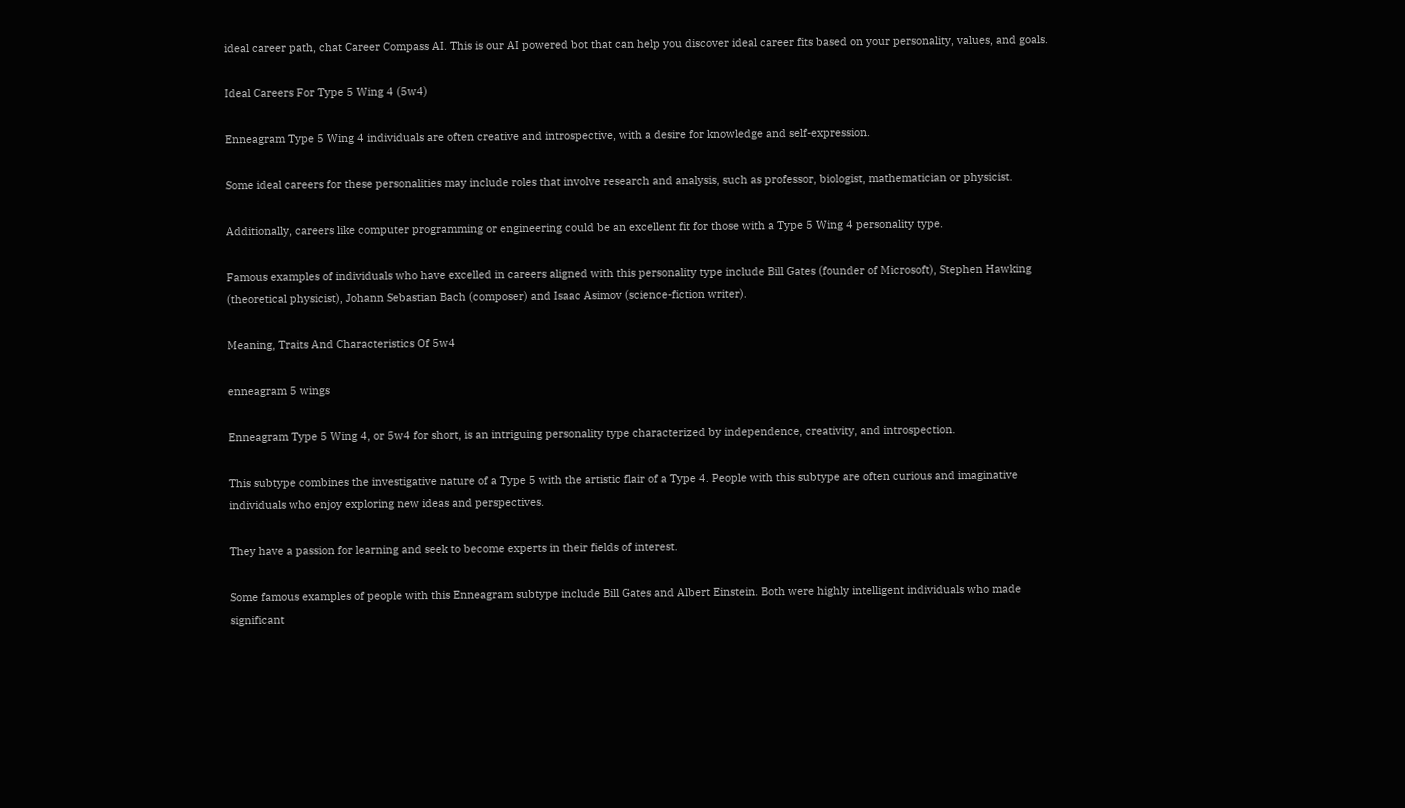ideal career path, chat Career Compass AI. This is our AI powered bot that can help you discover ideal career fits based on your personality, values, and goals.

Ideal Careers For Type 5 Wing 4 (5w4)

Enneagram Type 5 Wing 4 individuals are often creative and introspective, with a desire for knowledge and self-expression.

Some ideal careers for these personalities may include roles that involve research and analysis, such as professor, biologist, mathematician or physicist.

Additionally, careers like computer programming or engineering could be an excellent fit for those with a Type 5 Wing 4 personality type.

Famous examples of individuals who have excelled in careers aligned with this personality type include Bill Gates (founder of Microsoft), Stephen Hawking (theoretical physicist), Johann Sebastian Bach (composer) and Isaac Asimov (science-fiction writer).

Meaning, Traits And Characteristics Of 5w4

enneagram 5 wings

Enneagram Type 5 Wing 4, or 5w4 for short, is an intriguing personality type characterized by independence, creativity, and introspection.

This subtype combines the investigative nature of a Type 5 with the artistic flair of a Type 4. People with this subtype are often curious and imaginative individuals who enjoy exploring new ideas and perspectives.

They have a passion for learning and seek to become experts in their fields of interest.

Some famous examples of people with this Enneagram subtype include Bill Gates and Albert Einstein. Both were highly intelligent individuals who made significant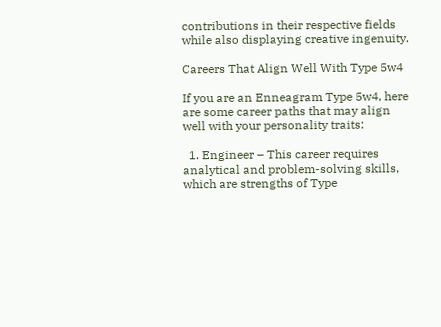contributions in their respective fields while also displaying creative ingenuity.

Careers That Align Well With Type 5w4

If you are an Enneagram Type 5w4, here are some career paths that may align well with your personality traits:

  1. Engineer – This career requires analytical and problem-solving skills, which are strengths of Type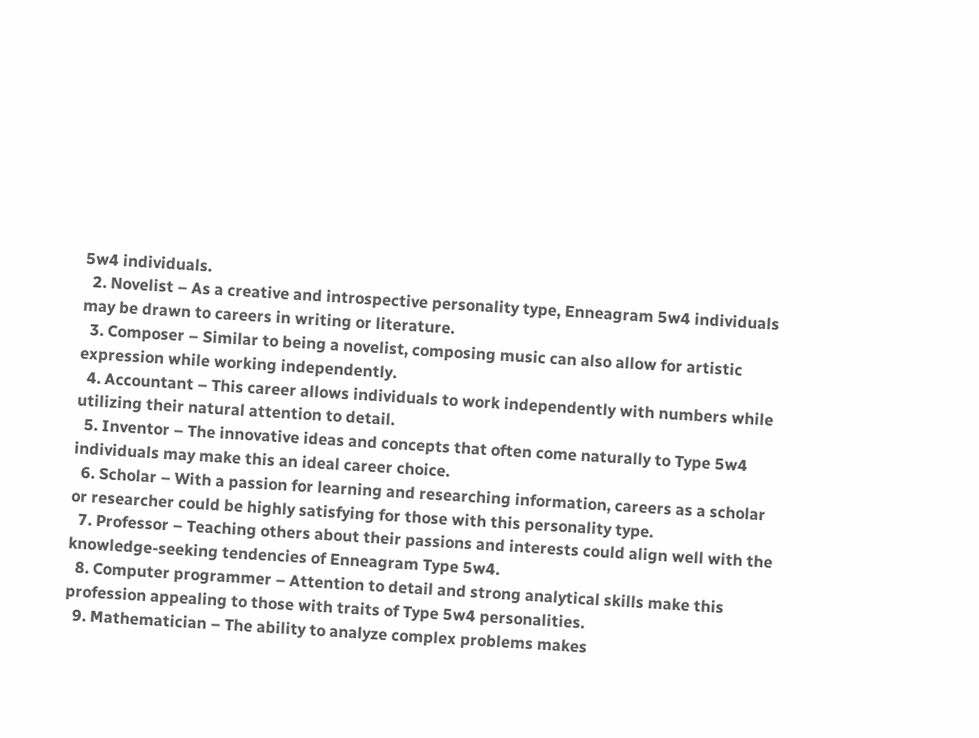5w4 individuals.
  2. Novelist – As a creative and introspective personality type, Enneagram 5w4 individuals may be drawn to careers in writing or literature.
  3. Composer – Similar to being a novelist, composing music can also allow for artistic expression while working independently.
  4. Accountant – This career allows individuals to work independently with numbers while utilizing their natural attention to detail.
  5. Inventor – The innovative ideas and concepts that often come naturally to Type 5w4 individuals may make this an ideal career choice.
  6. Scholar – With a passion for learning and researching information, careers as a scholar or researcher could be highly satisfying for those with this personality type.
  7. Professor – Teaching others about their passions and interests could align well with the knowledge-seeking tendencies of Enneagram Type 5w4.
  8. Computer programmer – Attention to detail and strong analytical skills make this profession appealing to those with traits of Type 5w4 personalities.
  9. Mathematician – The ability to analyze complex problems makes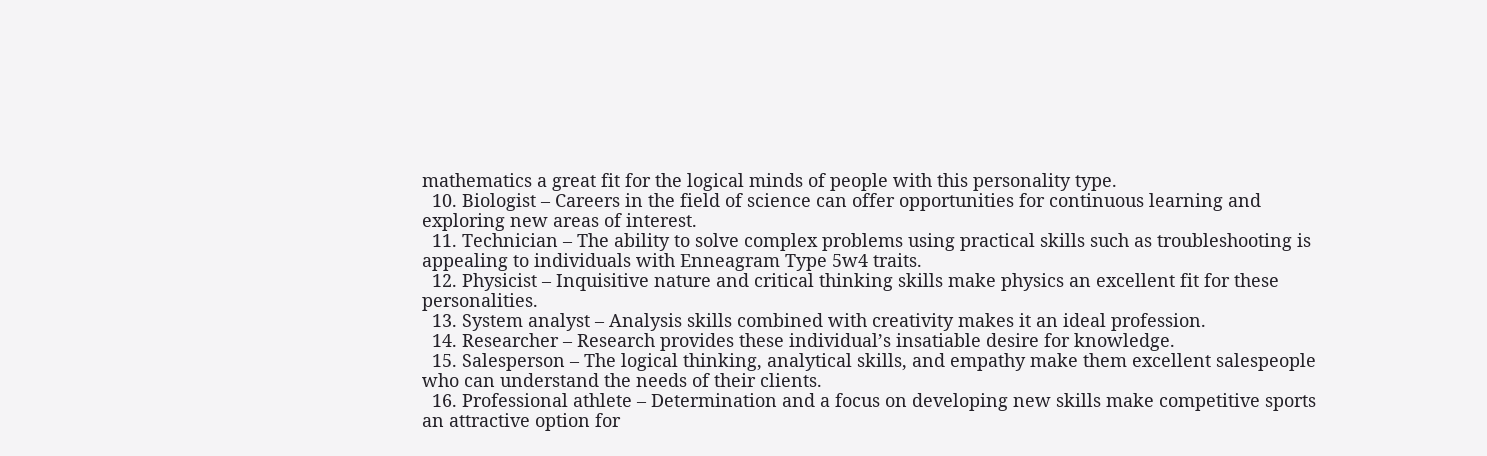mathematics a great fit for the logical minds of people with this personality type.
  10. Biologist – Careers in the field of science can offer opportunities for continuous learning and exploring new areas of interest.
  11. Technician – The ability to solve complex problems using practical skills such as troubleshooting is appealing to individuals with Enneagram Type 5w4 traits.
  12. Physicist – Inquisitive nature and critical thinking skills make physics an excellent fit for these personalities.
  13. System analyst – Analysis skills combined with creativity makes it an ideal profession.
  14. Researcher – Research provides these individual’s insatiable desire for knowledge.
  15. Salesperson – The logical thinking, analytical skills, and empathy make them excellent salespeople who can understand the needs of their clients.
  16. Professional athlete – Determination and a focus on developing new skills make competitive sports an attractive option for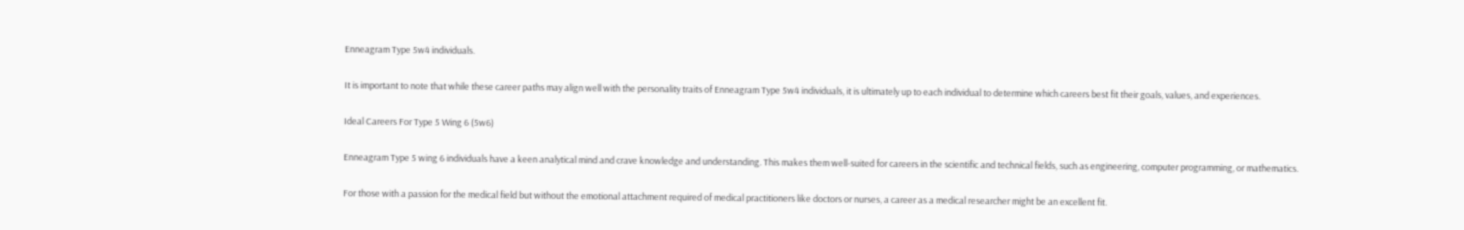Enneagram Type 5w4 individuals.

It is important to note that while these career paths may align well with the personality traits of Enneagram Type 5w4 individuals, it is ultimately up to each individual to determine which careers best fit their goals, values, and experiences.

Ideal Careers For Type 5 Wing 6 (5w6)

Enneagram Type 5 wing 6 individuals have a keen analytical mind and crave knowledge and understanding. This makes them well-suited for careers in the scientific and technical fields, such as engineering, computer programming, or mathematics.

For those with a passion for the medical field but without the emotional attachment required of medical practitioners like doctors or nurses, a career as a medical researcher might be an excellent fit.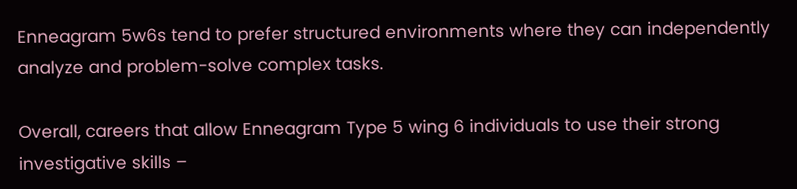Enneagram 5w6s tend to prefer structured environments where they can independently analyze and problem-solve complex tasks.

Overall, careers that allow Enneagram Type 5 wing 6 individuals to use their strong investigative skills –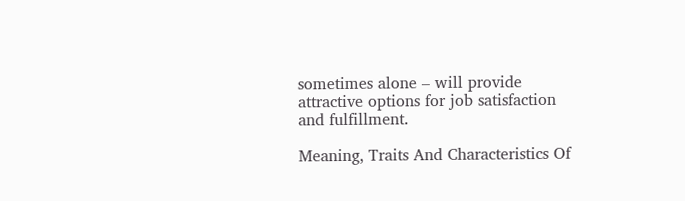sometimes alone – will provide attractive options for job satisfaction and fulfillment.

Meaning, Traits And Characteristics Of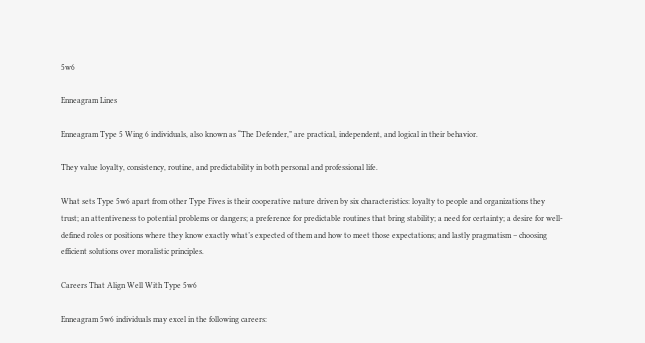5w6

Enneagram Lines

Enneagram Type 5 Wing 6 individuals, also known as “The Defender,” are practical, independent, and logical in their behavior.

They value loyalty, consistency, routine, and predictability in both personal and professional life.

What sets Type 5w6 apart from other Type Fives is their cooperative nature driven by six characteristics: loyalty to people and organizations they trust; an attentiveness to potential problems or dangers; a preference for predictable routines that bring stability; a need for certainty; a desire for well-defined roles or positions where they know exactly what’s expected of them and how to meet those expectations; and lastly pragmatism – choosing efficient solutions over moralistic principles.

Careers That Align Well With Type 5w6

Enneagram 5w6 individuals may excel in the following careers: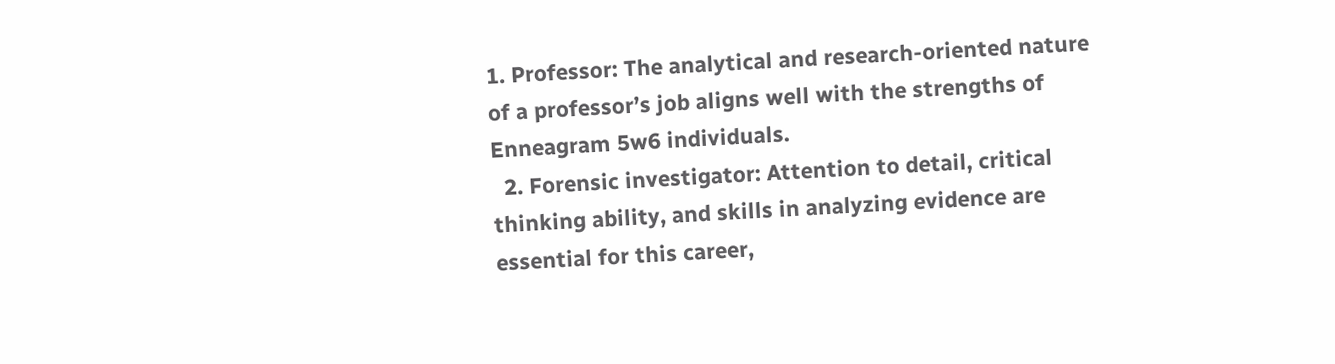1. Professor: The analytical and research-oriented nature of a professor’s job aligns well with the strengths of Enneagram 5w6 individuals.
  2. Forensic investigator: Attention to detail, critical thinking ability, and skills in analyzing evidence are essential for this career,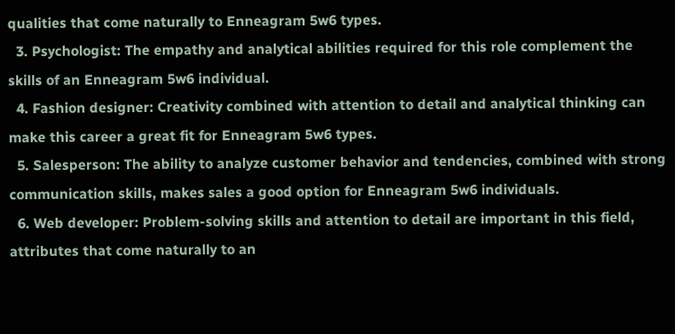qualities that come naturally to Enneagram 5w6 types.
  3. Psychologist: The empathy and analytical abilities required for this role complement the skills of an Enneagram 5w6 individual.
  4. Fashion designer: Creativity combined with attention to detail and analytical thinking can make this career a great fit for Enneagram 5w6 types.
  5. Salesperson: The ability to analyze customer behavior and tendencies, combined with strong communication skills, makes sales a good option for Enneagram 5w6 individuals.
  6. Web developer: Problem-solving skills and attention to detail are important in this field, attributes that come naturally to an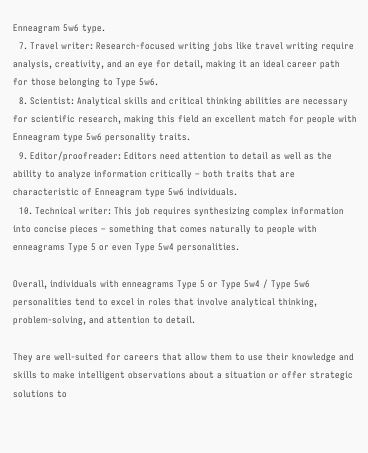Enneagram 5w6 type.
  7. Travel writer: Research-focused writing jobs like travel writing require analysis, creativity, and an eye for detail, making it an ideal career path for those belonging to Type 5w6.
  8. Scientist: Analytical skills and critical thinking abilities are necessary for scientific research, making this field an excellent match for people with Enneagram type 5w6 personality traits.
  9. Editor/proofreader: Editors need attention to detail as well as the ability to analyze information critically – both traits that are characteristic of Enneagram type 5w6 individuals.
  10. Technical writer: This job requires synthesizing complex information into concise pieces – something that comes naturally to people with enneagrams Type 5 or even Type 5w4 personalities.

Overall, individuals with enneagrams Type 5 or Type 5w4 / Type 5w6 personalities tend to excel in roles that involve analytical thinking, problem-solving, and attention to detail.

They are well-suited for careers that allow them to use their knowledge and skills to make intelligent observations about a situation or offer strategic solutions to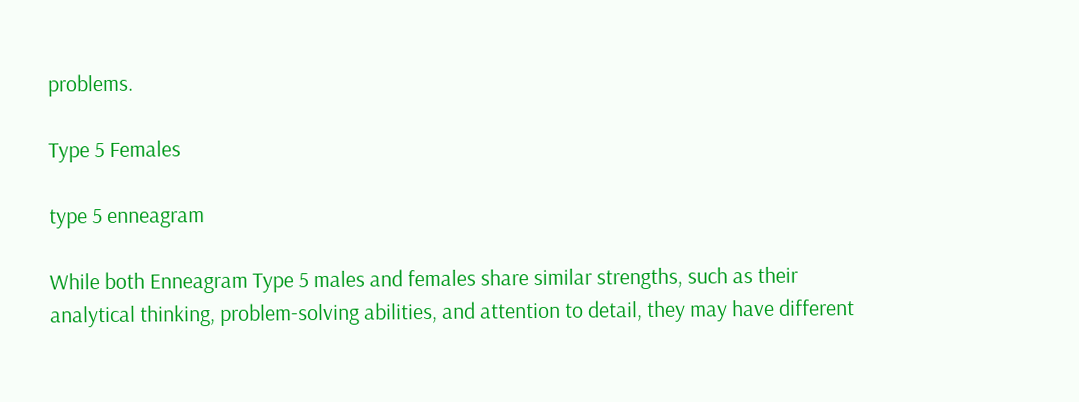problems.

Type 5 Females

type 5 enneagram

While both Enneagram Type 5 males and females share similar strengths, such as their analytical thinking, problem-solving abilities, and attention to detail, they may have different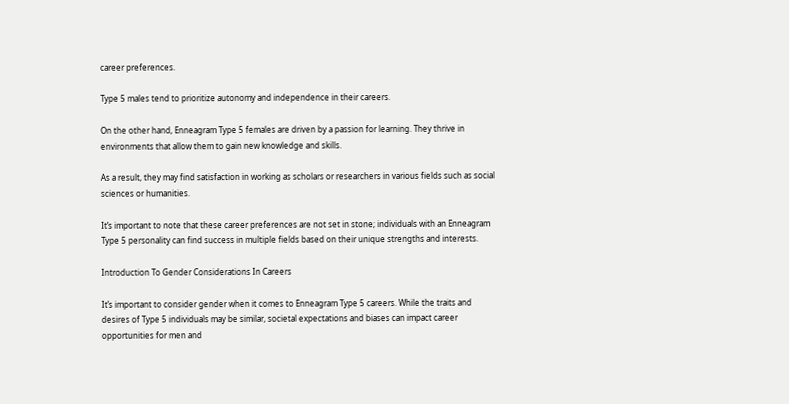career preferences.

Type 5 males tend to prioritize autonomy and independence in their careers.

On the other hand, Enneagram Type 5 females are driven by a passion for learning. They thrive in environments that allow them to gain new knowledge and skills.

As a result, they may find satisfaction in working as scholars or researchers in various fields such as social sciences or humanities.

It’s important to note that these career preferences are not set in stone; individuals with an Enneagram Type 5 personality can find success in multiple fields based on their unique strengths and interests.

Introduction To Gender Considerations In Careers

It’s important to consider gender when it comes to Enneagram Type 5 careers. While the traits and desires of Type 5 individuals may be similar, societal expectations and biases can impact career opportunities for men and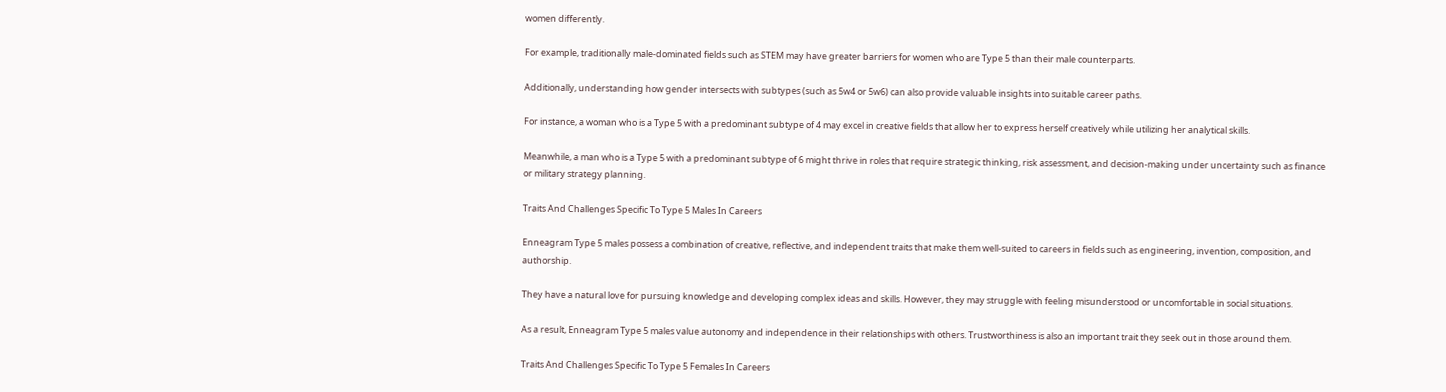women differently.

For example, traditionally male-dominated fields such as STEM may have greater barriers for women who are Type 5 than their male counterparts.

Additionally, understanding how gender intersects with subtypes (such as 5w4 or 5w6) can also provide valuable insights into suitable career paths.

For instance, a woman who is a Type 5 with a predominant subtype of 4 may excel in creative fields that allow her to express herself creatively while utilizing her analytical skills.

Meanwhile, a man who is a Type 5 with a predominant subtype of 6 might thrive in roles that require strategic thinking, risk assessment, and decision-making under uncertainty such as finance or military strategy planning.

Traits And Challenges Specific To Type 5 Males In Careers

Enneagram Type 5 males possess a combination of creative, reflective, and independent traits that make them well-suited to careers in fields such as engineering, invention, composition, and authorship.

They have a natural love for pursuing knowledge and developing complex ideas and skills. However, they may struggle with feeling misunderstood or uncomfortable in social situations.

As a result, Enneagram Type 5 males value autonomy and independence in their relationships with others. Trustworthiness is also an important trait they seek out in those around them.

Traits And Challenges Specific To Type 5 Females In Careers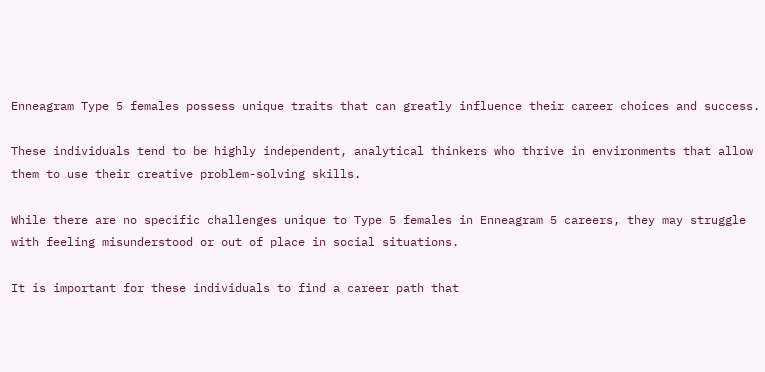Enneagram Type 5 females possess unique traits that can greatly influence their career choices and success.

These individuals tend to be highly independent, analytical thinkers who thrive in environments that allow them to use their creative problem-solving skills.

While there are no specific challenges unique to Type 5 females in Enneagram 5 careers, they may struggle with feeling misunderstood or out of place in social situations.

It is important for these individuals to find a career path that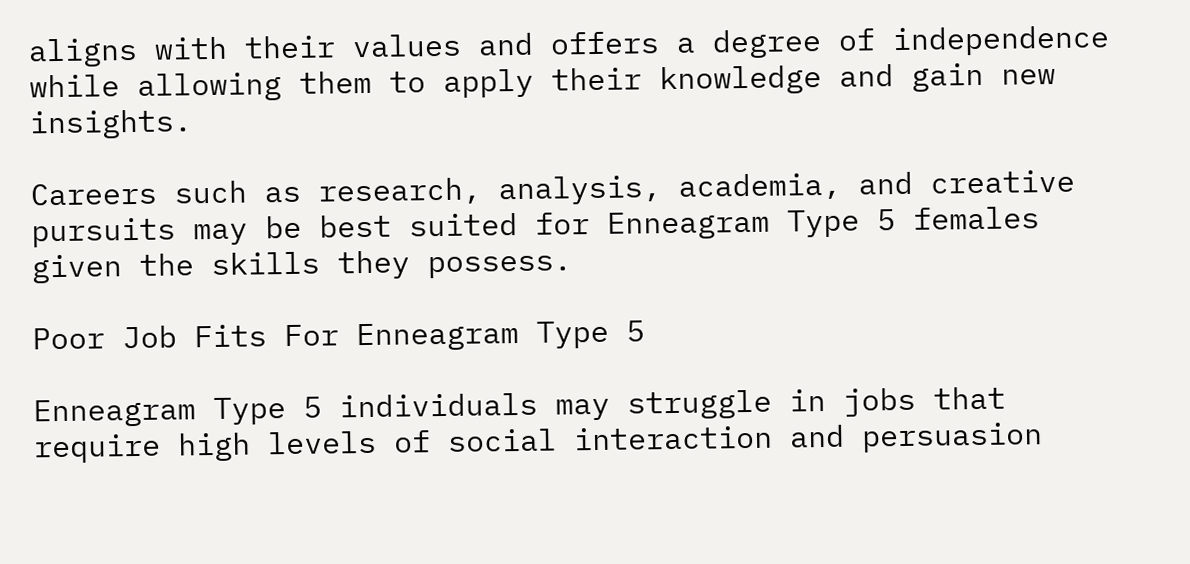aligns with their values and offers a degree of independence while allowing them to apply their knowledge and gain new insights.

Careers such as research, analysis, academia, and creative pursuits may be best suited for Enneagram Type 5 females given the skills they possess.

Poor Job Fits For Enneagram Type 5

Enneagram Type 5 individuals may struggle in jobs that require high levels of social interaction and persuasion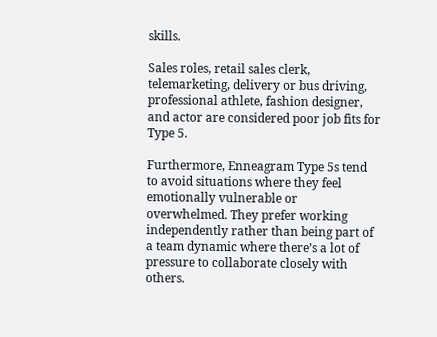skills.

Sales roles, retail sales clerk, telemarketing, delivery or bus driving, professional athlete, fashion designer, and actor are considered poor job fits for Type 5.

Furthermore, Enneagram Type 5s tend to avoid situations where they feel emotionally vulnerable or overwhelmed. They prefer working independently rather than being part of a team dynamic where there’s a lot of pressure to collaborate closely with others.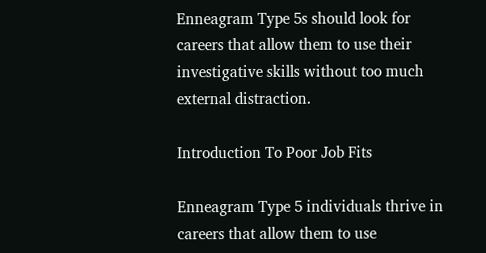Enneagram Type 5s should look for careers that allow them to use their investigative skills without too much external distraction.

Introduction To Poor Job Fits

Enneagram Type 5 individuals thrive in careers that allow them to use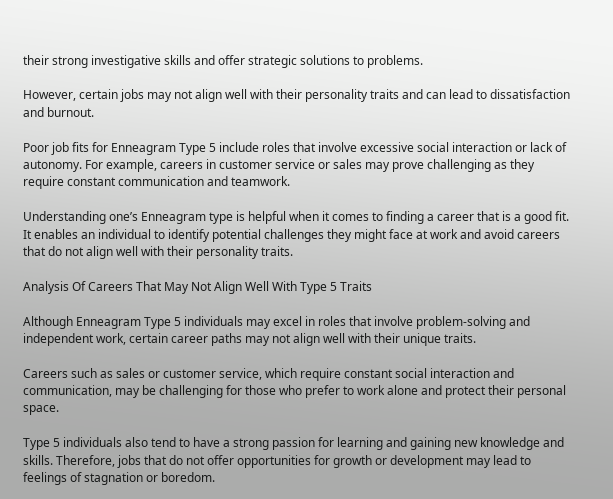their strong investigative skills and offer strategic solutions to problems.

However, certain jobs may not align well with their personality traits and can lead to dissatisfaction and burnout.

Poor job fits for Enneagram Type 5 include roles that involve excessive social interaction or lack of autonomy. For example, careers in customer service or sales may prove challenging as they require constant communication and teamwork.

Understanding one’s Enneagram type is helpful when it comes to finding a career that is a good fit. It enables an individual to identify potential challenges they might face at work and avoid careers that do not align well with their personality traits.

Analysis Of Careers That May Not Align Well With Type 5 Traits

Although Enneagram Type 5 individuals may excel in roles that involve problem-solving and independent work, certain career paths may not align well with their unique traits.

Careers such as sales or customer service, which require constant social interaction and communication, may be challenging for those who prefer to work alone and protect their personal space.

Type 5 individuals also tend to have a strong passion for learning and gaining new knowledge and skills. Therefore, jobs that do not offer opportunities for growth or development may lead to feelings of stagnation or boredom.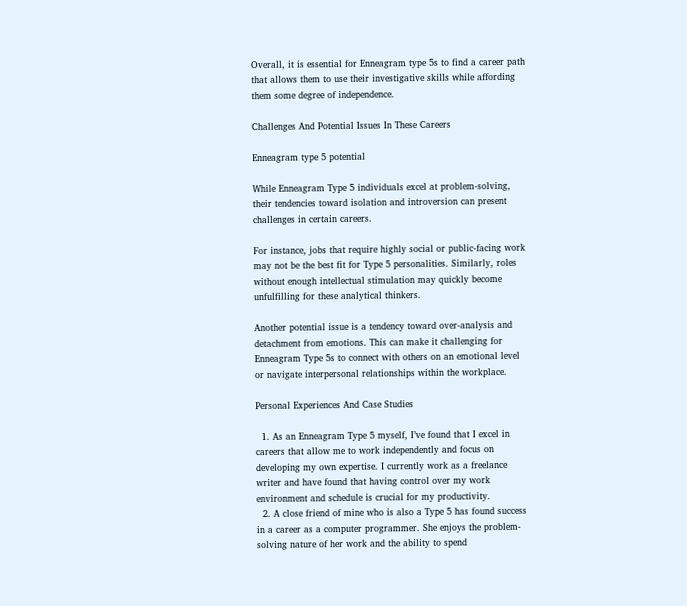Overall, it is essential for Enneagram type 5s to find a career path that allows them to use their investigative skills while affording them some degree of independence.

Challenges And Potential Issues In These Careers

Enneagram type 5 potential

While Enneagram Type 5 individuals excel at problem-solving, their tendencies toward isolation and introversion can present challenges in certain careers.

For instance, jobs that require highly social or public-facing work may not be the best fit for Type 5 personalities. Similarly, roles without enough intellectual stimulation may quickly become unfulfilling for these analytical thinkers.

Another potential issue is a tendency toward over-analysis and detachment from emotions. This can make it challenging for Enneagram Type 5s to connect with others on an emotional level or navigate interpersonal relationships within the workplace.

Personal Experiences And Case Studies

  1. As an Enneagram Type 5 myself, I’ve found that I excel in careers that allow me to work independently and focus on developing my own expertise. I currently work as a freelance writer and have found that having control over my work environment and schedule is crucial for my productivity.
  2. A close friend of mine who is also a Type 5 has found success in a career as a computer programmer. She enjoys the problem-solving nature of her work and the ability to spend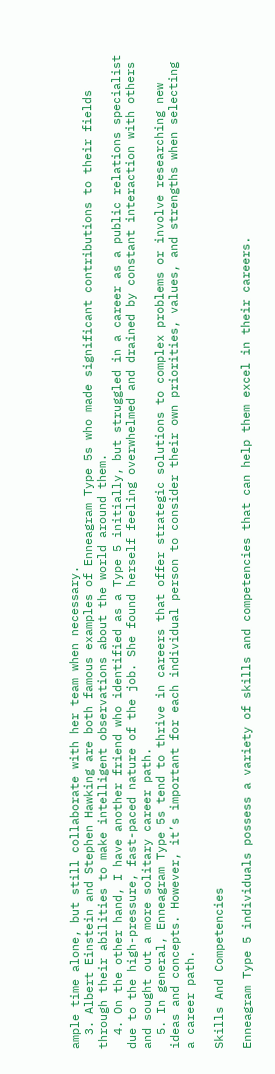ample time alone, but still collaborate with her team when necessary.
  3. Albert Einstein and Stephen Hawking are both famous examples of Enneagram Type 5s who made significant contributions to their fields through their abilities to make intelligent observations about the world around them.
  4. On the other hand, I have another friend who identified as a Type 5 initially, but struggled in a career as a public relations specialist due to the high-pressure, fast-paced nature of the job. She found herself feeling overwhelmed and drained by constant interaction with others and sought out a more solitary career path.
  5. In general, Enneagram Type 5s tend to thrive in careers that offer strategic solutions to complex problems or involve researching new ideas and concepts. However, it’s important for each individual person to consider their own priorities, values, and strengths when selecting a career path.

Skills And Competencies

Enneagram Type 5 individuals possess a variety of skills and competencies that can help them excel in their careers.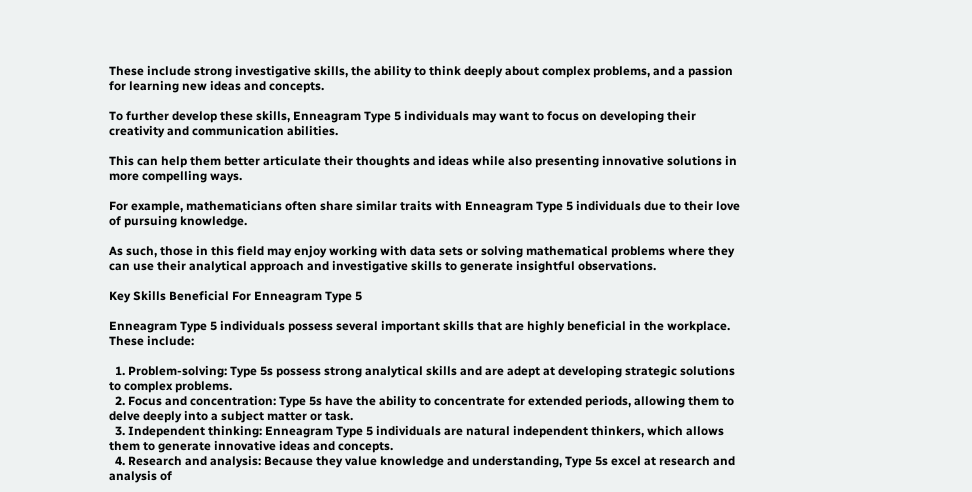These include strong investigative skills, the ability to think deeply about complex problems, and a passion for learning new ideas and concepts.

To further develop these skills, Enneagram Type 5 individuals may want to focus on developing their creativity and communication abilities.

This can help them better articulate their thoughts and ideas while also presenting innovative solutions in more compelling ways.

For example, mathematicians often share similar traits with Enneagram Type 5 individuals due to their love of pursuing knowledge.

As such, those in this field may enjoy working with data sets or solving mathematical problems where they can use their analytical approach and investigative skills to generate insightful observations.

Key Skills Beneficial For Enneagram Type 5

Enneagram Type 5 individuals possess several important skills that are highly beneficial in the workplace. These include:

  1. Problem-solving: Type 5s possess strong analytical skills and are adept at developing strategic solutions to complex problems.
  2. Focus and concentration: Type 5s have the ability to concentrate for extended periods, allowing them to delve deeply into a subject matter or task.
  3. Independent thinking: Enneagram Type 5 individuals are natural independent thinkers, which allows them to generate innovative ideas and concepts.
  4. Research and analysis: Because they value knowledge and understanding, Type 5s excel at research and analysis of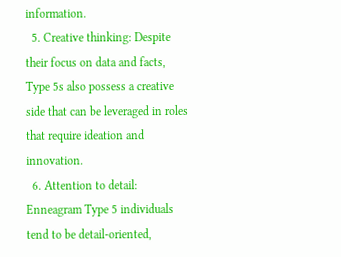information.
  5. Creative thinking: Despite their focus on data and facts, Type 5s also possess a creative side that can be leveraged in roles that require ideation and innovation.
  6. Attention to detail: Enneagram Type 5 individuals tend to be detail-oriented,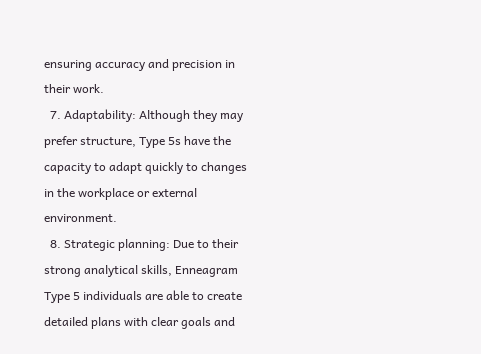ensuring accuracy and precision in their work.
  7. Adaptability: Although they may prefer structure, Type 5s have the capacity to adapt quickly to changes in the workplace or external environment.
  8. Strategic planning: Due to their strong analytical skills, Enneagram Type 5 individuals are able to create detailed plans with clear goals and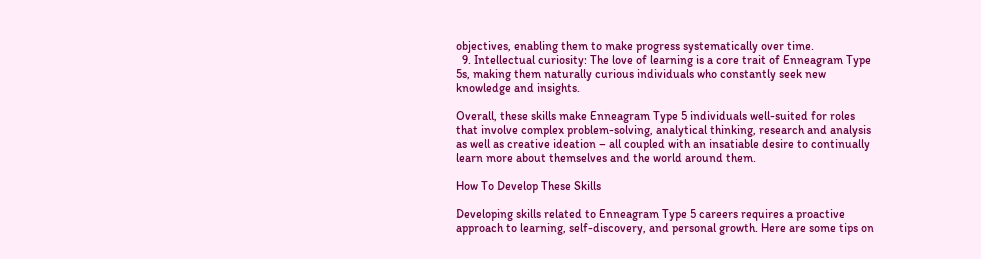objectives, enabling them to make progress systematically over time.
  9. Intellectual curiosity: The love of learning is a core trait of Enneagram Type 5s, making them naturally curious individuals who constantly seek new knowledge and insights.

Overall, these skills make Enneagram Type 5 individuals well-suited for roles that involve complex problem-solving, analytical thinking, research and analysis as well as creative ideation – all coupled with an insatiable desire to continually learn more about themselves and the world around them.

How To Develop These Skills

Developing skills related to Enneagram Type 5 careers requires a proactive approach to learning, self-discovery, and personal growth. Here are some tips on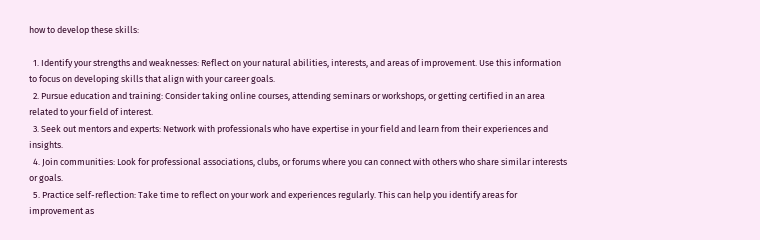how to develop these skills:

  1. Identify your strengths and weaknesses: Reflect on your natural abilities, interests, and areas of improvement. Use this information to focus on developing skills that align with your career goals.
  2. Pursue education and training: Consider taking online courses, attending seminars or workshops, or getting certified in an area related to your field of interest.
  3. Seek out mentors and experts: Network with professionals who have expertise in your field and learn from their experiences and insights.
  4. Join communities: Look for professional associations, clubs, or forums where you can connect with others who share similar interests or goals.
  5. Practice self-reflection: Take time to reflect on your work and experiences regularly. This can help you identify areas for improvement as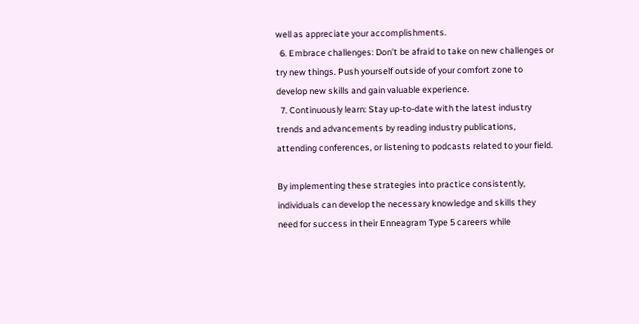well as appreciate your accomplishments.
  6. Embrace challenges: Don’t be afraid to take on new challenges or try new things. Push yourself outside of your comfort zone to develop new skills and gain valuable experience.
  7. Continuously learn: Stay up-to-date with the latest industry trends and advancements by reading industry publications, attending conferences, or listening to podcasts related to your field.

By implementing these strategies into practice consistently, individuals can develop the necessary knowledge and skills they need for success in their Enneagram Type 5 careers while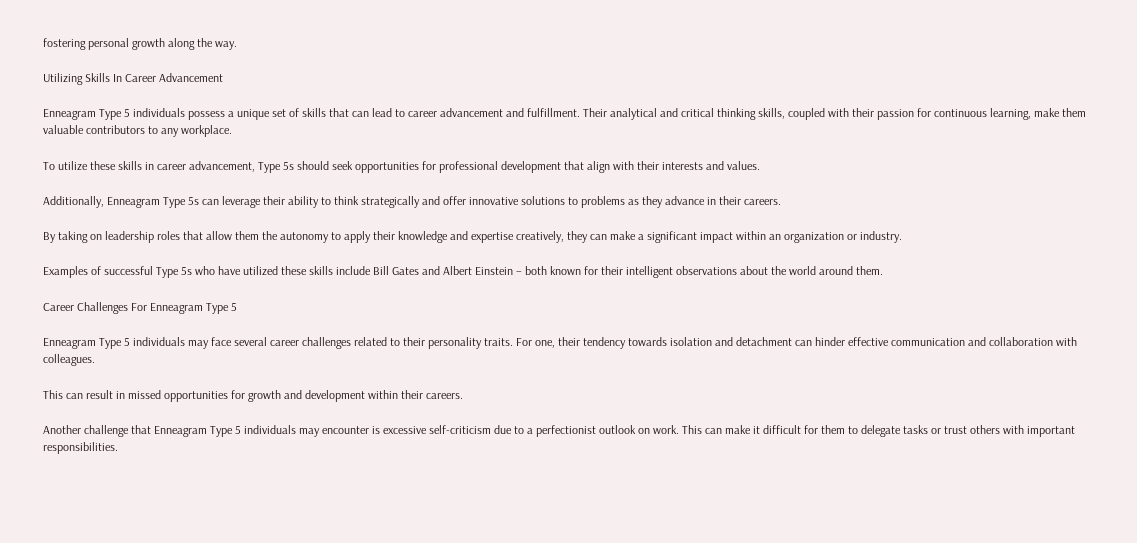fostering personal growth along the way.

Utilizing Skills In Career Advancement

Enneagram Type 5 individuals possess a unique set of skills that can lead to career advancement and fulfillment. Their analytical and critical thinking skills, coupled with their passion for continuous learning, make them valuable contributors to any workplace.

To utilize these skills in career advancement, Type 5s should seek opportunities for professional development that align with their interests and values.

Additionally, Enneagram Type 5s can leverage their ability to think strategically and offer innovative solutions to problems as they advance in their careers.

By taking on leadership roles that allow them the autonomy to apply their knowledge and expertise creatively, they can make a significant impact within an organization or industry.

Examples of successful Type 5s who have utilized these skills include Bill Gates and Albert Einstein – both known for their intelligent observations about the world around them.

Career Challenges For Enneagram Type 5

Enneagram Type 5 individuals may face several career challenges related to their personality traits. For one, their tendency towards isolation and detachment can hinder effective communication and collaboration with colleagues.

This can result in missed opportunities for growth and development within their careers.

Another challenge that Enneagram Type 5 individuals may encounter is excessive self-criticism due to a perfectionist outlook on work. This can make it difficult for them to delegate tasks or trust others with important responsibilities.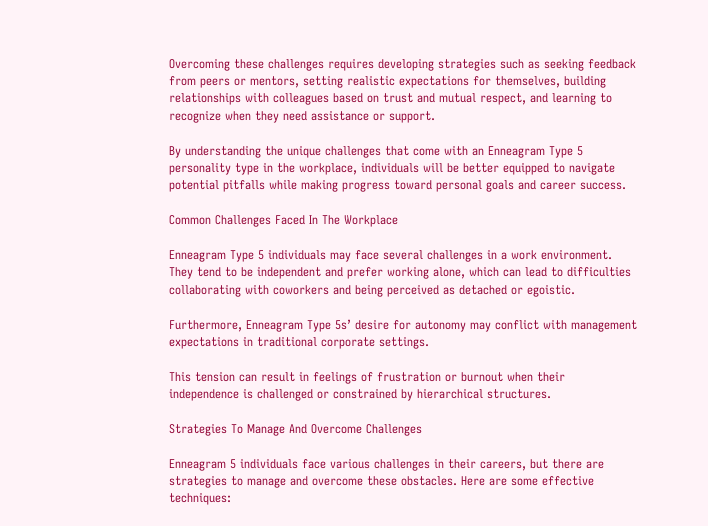Overcoming these challenges requires developing strategies such as seeking feedback from peers or mentors, setting realistic expectations for themselves, building relationships with colleagues based on trust and mutual respect, and learning to recognize when they need assistance or support.

By understanding the unique challenges that come with an Enneagram Type 5 personality type in the workplace, individuals will be better equipped to navigate potential pitfalls while making progress toward personal goals and career success.

Common Challenges Faced In The Workplace

Enneagram Type 5 individuals may face several challenges in a work environment. They tend to be independent and prefer working alone, which can lead to difficulties collaborating with coworkers and being perceived as detached or egoistic.

Furthermore, Enneagram Type 5s’ desire for autonomy may conflict with management expectations in traditional corporate settings.

This tension can result in feelings of frustration or burnout when their independence is challenged or constrained by hierarchical structures.

Strategies To Manage And Overcome Challenges

Enneagram 5 individuals face various challenges in their careers, but there are strategies to manage and overcome these obstacles. Here are some effective techniques: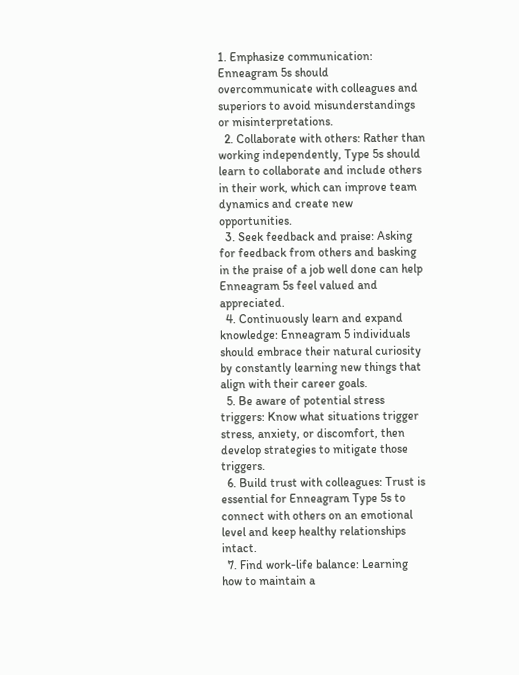1. Emphasize communication: Enneagram 5s should overcommunicate with colleagues and superiors to avoid misunderstandings or misinterpretations.
  2. Collaborate with others: Rather than working independently, Type 5s should learn to collaborate and include others in their work, which can improve team dynamics and create new opportunities.
  3. Seek feedback and praise: Asking for feedback from others and basking in the praise of a job well done can help Enneagram 5s feel valued and appreciated.
  4. Continuously learn and expand knowledge: Enneagram 5 individuals should embrace their natural curiosity by constantly learning new things that align with their career goals.
  5. Be aware of potential stress triggers: Know what situations trigger stress, anxiety, or discomfort, then develop strategies to mitigate those triggers.
  6. Build trust with colleagues: Trust is essential for Enneagram Type 5s to connect with others on an emotional level and keep healthy relationships intact.
  7. Find work-life balance: Learning how to maintain a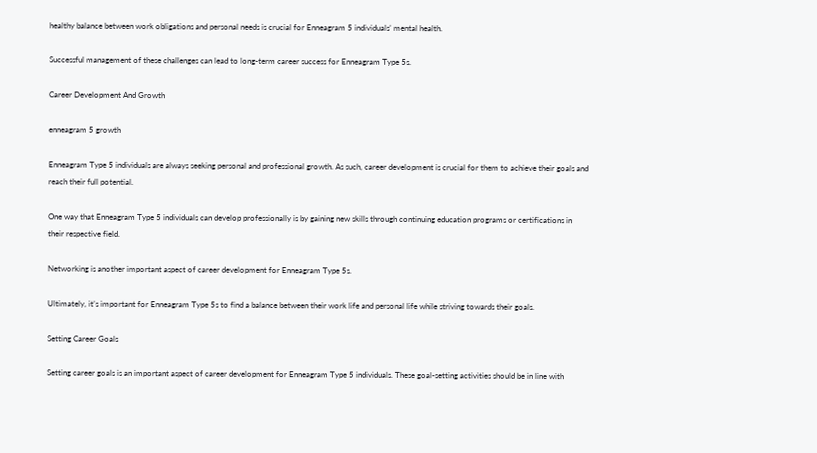healthy balance between work obligations and personal needs is crucial for Enneagram 5 individuals’ mental health.

Successful management of these challenges can lead to long-term career success for Enneagram Type 5s.

Career Development And Growth

enneagram 5 growth

Enneagram Type 5 individuals are always seeking personal and professional growth. As such, career development is crucial for them to achieve their goals and reach their full potential.

One way that Enneagram Type 5 individuals can develop professionally is by gaining new skills through continuing education programs or certifications in their respective field.

Networking is another important aspect of career development for Enneagram Type 5s.

Ultimately, it’s important for Enneagram Type 5s to find a balance between their work life and personal life while striving towards their goals.

Setting Career Goals

Setting career goals is an important aspect of career development for Enneagram Type 5 individuals. These goal-setting activities should be in line with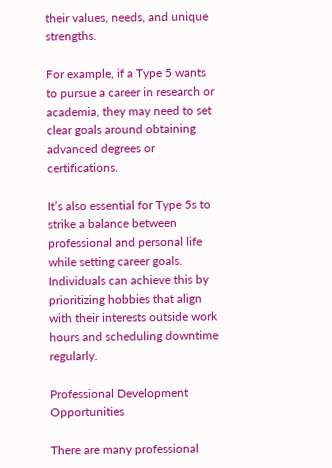their values, needs, and unique strengths.

For example, if a Type 5 wants to pursue a career in research or academia, they may need to set clear goals around obtaining advanced degrees or certifications.

It’s also essential for Type 5s to strike a balance between professional and personal life while setting career goals. Individuals can achieve this by prioritizing hobbies that align with their interests outside work hours and scheduling downtime regularly.

Professional Development Opportunities

There are many professional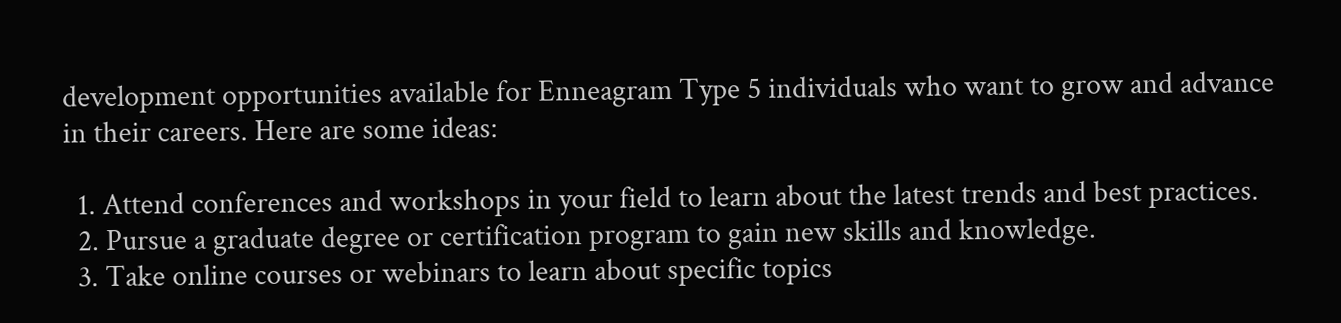development opportunities available for Enneagram Type 5 individuals who want to grow and advance in their careers. Here are some ideas:

  1. Attend conferences and workshops in your field to learn about the latest trends and best practices.
  2. Pursue a graduate degree or certification program to gain new skills and knowledge.
  3. Take online courses or webinars to learn about specific topics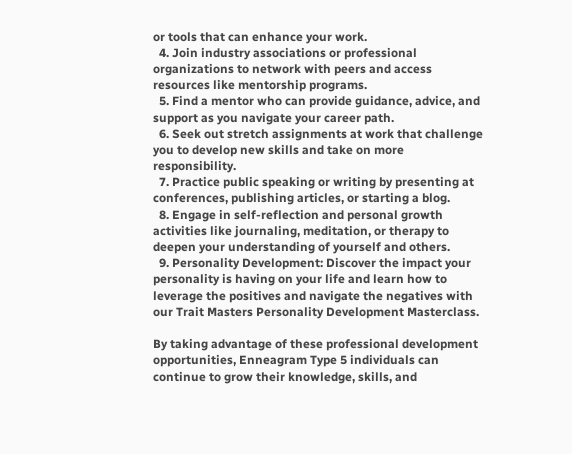or tools that can enhance your work.
  4. Join industry associations or professional organizations to network with peers and access resources like mentorship programs.
  5. Find a mentor who can provide guidance, advice, and support as you navigate your career path.
  6. Seek out stretch assignments at work that challenge you to develop new skills and take on more responsibility.
  7. Practice public speaking or writing by presenting at conferences, publishing articles, or starting a blog.
  8. Engage in self-reflection and personal growth activities like journaling, meditation, or therapy to deepen your understanding of yourself and others.
  9. Personality Development: Discover the impact your personality is having on your life and learn how to leverage the positives and navigate the negatives with our Trait Masters Personality Development Masterclass.

By taking advantage of these professional development opportunities, Enneagram Type 5 individuals can continue to grow their knowledge, skills, and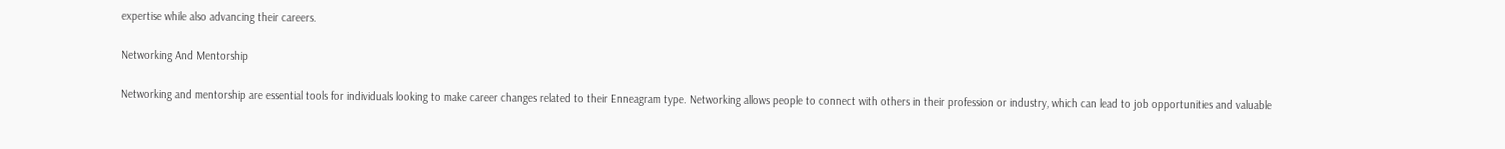expertise while also advancing their careers.

Networking And Mentorship

Networking and mentorship are essential tools for individuals looking to make career changes related to their Enneagram type. Networking allows people to connect with others in their profession or industry, which can lead to job opportunities and valuable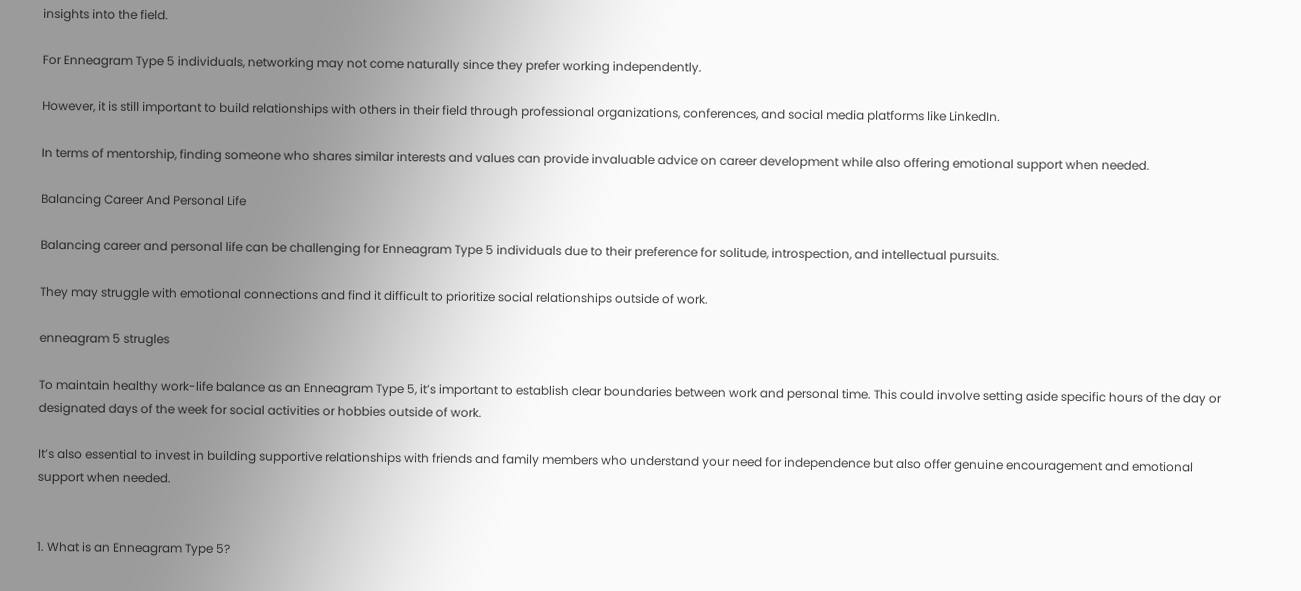insights into the field.

For Enneagram Type 5 individuals, networking may not come naturally since they prefer working independently.

However, it is still important to build relationships with others in their field through professional organizations, conferences, and social media platforms like LinkedIn.

In terms of mentorship, finding someone who shares similar interests and values can provide invaluable advice on career development while also offering emotional support when needed.

Balancing Career And Personal Life

Balancing career and personal life can be challenging for Enneagram Type 5 individuals due to their preference for solitude, introspection, and intellectual pursuits.

They may struggle with emotional connections and find it difficult to prioritize social relationships outside of work.

enneagram 5 strugles

To maintain healthy work-life balance as an Enneagram Type 5, it’s important to establish clear boundaries between work and personal time. This could involve setting aside specific hours of the day or designated days of the week for social activities or hobbies outside of work.

It’s also essential to invest in building supportive relationships with friends and family members who understand your need for independence but also offer genuine encouragement and emotional support when needed.


1. What is an Enneagram Type 5?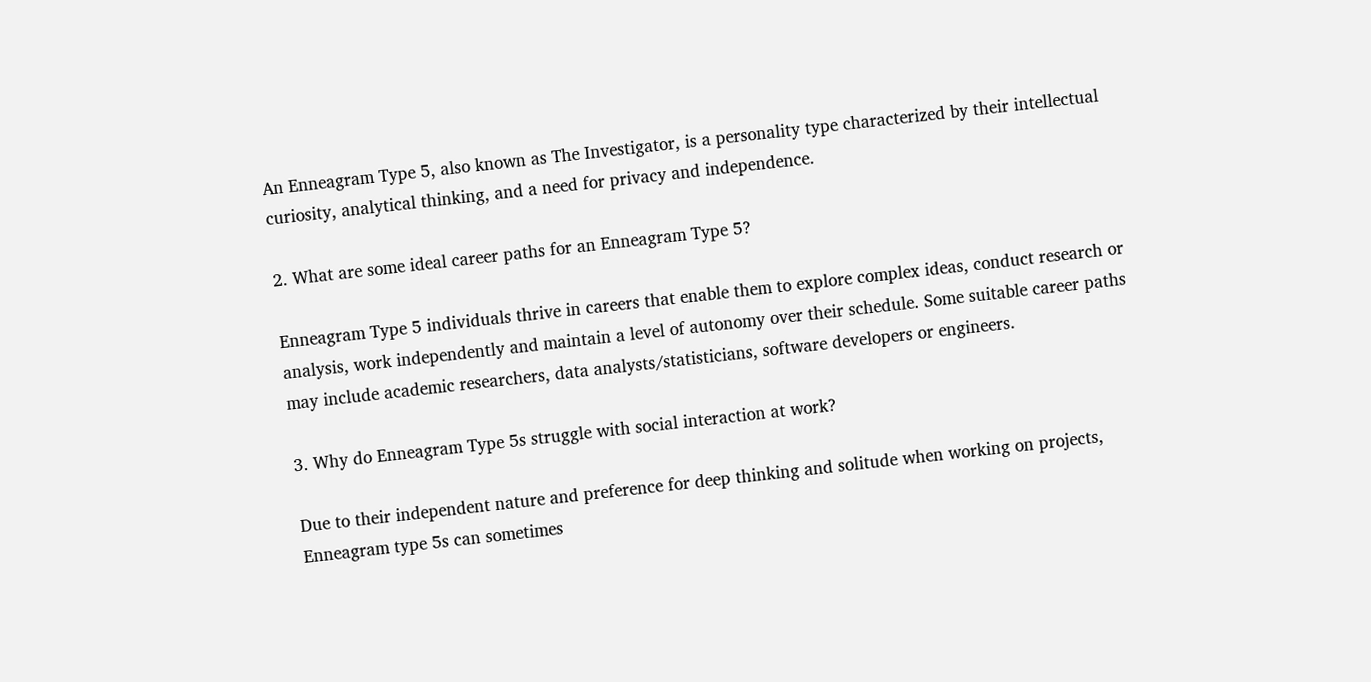An Enneagram Type 5, also known as The Investigator, is a personality type characterized by their intellectual curiosity, analytical thinking, and a need for privacy and independence.

2. What are some ideal career paths for an Enneagram Type 5?

Enneagram Type 5 individuals thrive in careers that enable them to explore complex ideas, conduct research or analysis, work independently and maintain a level of autonomy over their schedule. Some suitable career paths may include academic researchers, data analysts/statisticians, software developers or engineers.

3. Why do Enneagram Type 5s struggle with social interaction at work?

Due to their independent nature and preference for deep thinking and solitude when working on projects, Enneagram type 5s can sometimes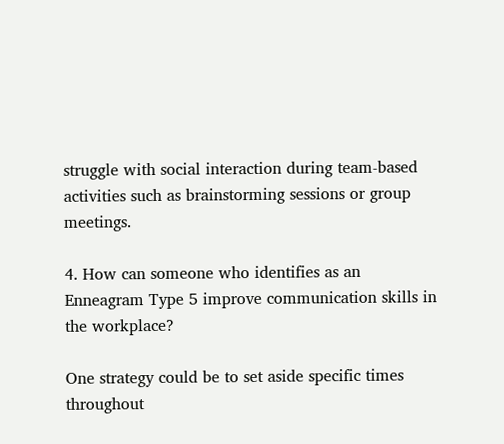struggle with social interaction during team-based activities such as brainstorming sessions or group meetings.

4. How can someone who identifies as an Enneagram Type 5 improve communication skills in the workplace?

One strategy could be to set aside specific times throughout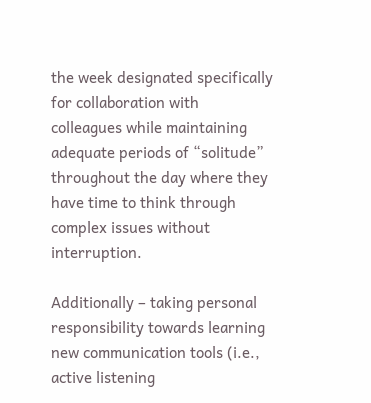the week designated specifically for collaboration with colleagues while maintaining adequate periods of “solitude” throughout the day where they have time to think through complex issues without interruption.

Additionally – taking personal responsibility towards learning new communication tools (i.e., active listening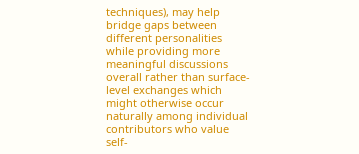techniques), may help bridge gaps between different personalities while providing more meaningful discussions overall rather than surface-level exchanges which might otherwise occur naturally among individual contributors who value self-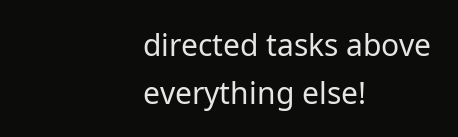directed tasks above everything else!